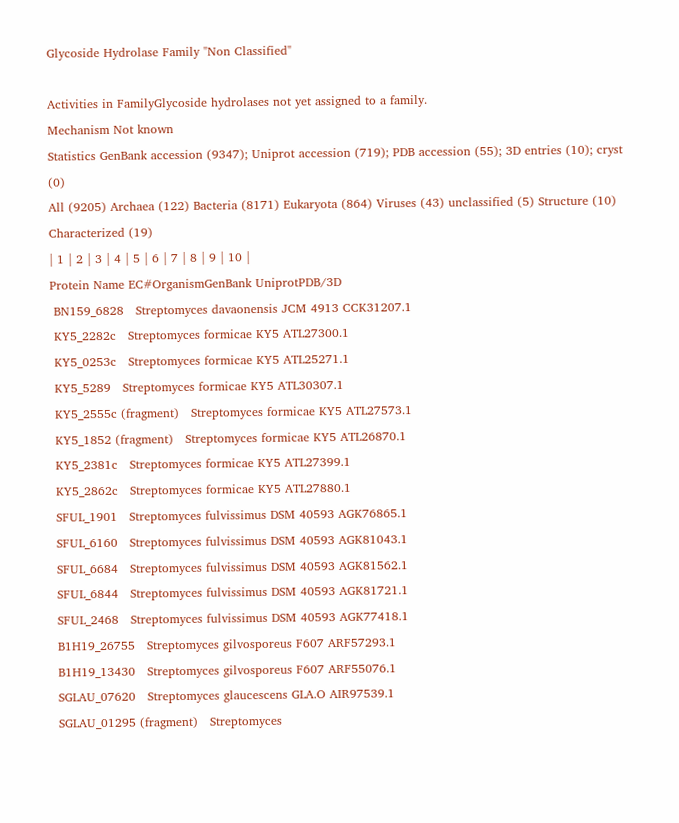Glycoside Hydrolase Family "Non Classified"

Activities in FamilyGlycoside hydrolases not yet assigned to a family.
Mechanism Not known
Statistics GenBank accession (9347); Uniprot accession (719); PDB accession (55); 3D entries (10); cryst (0)
All (9205) Archaea (122) Bacteria (8171) Eukaryota (864) Viruses (43) unclassified (5) Structure (10) Characterized (19)
| 1 | 2 | 3 | 4 | 5 | 6 | 7 | 8 | 9 | 10 |
Protein Name EC#OrganismGenBank UniprotPDB/3D
 BN159_6828   Streptomyces davaonensis JCM 4913 CCK31207.1
 KY5_2282c   Streptomyces formicae KY5 ATL27300.1
 KY5_0253c   Streptomyces formicae KY5 ATL25271.1
 KY5_5289   Streptomyces formicae KY5 ATL30307.1
 KY5_2555c (fragment)   Streptomyces formicae KY5 ATL27573.1
 KY5_1852 (fragment)   Streptomyces formicae KY5 ATL26870.1
 KY5_2381c   Streptomyces formicae KY5 ATL27399.1
 KY5_2862c   Streptomyces formicae KY5 ATL27880.1
 SFUL_1901   Streptomyces fulvissimus DSM 40593 AGK76865.1
 SFUL_6160   Streptomyces fulvissimus DSM 40593 AGK81043.1
 SFUL_6684   Streptomyces fulvissimus DSM 40593 AGK81562.1
 SFUL_6844   Streptomyces fulvissimus DSM 40593 AGK81721.1
 SFUL_2468   Streptomyces fulvissimus DSM 40593 AGK77418.1
 B1H19_26755   Streptomyces gilvosporeus F607 ARF57293.1
 B1H19_13430   Streptomyces gilvosporeus F607 ARF55076.1
 SGLAU_07620   Streptomyces glaucescens GLA.O AIR97539.1
 SGLAU_01295 (fragment)   Streptomyces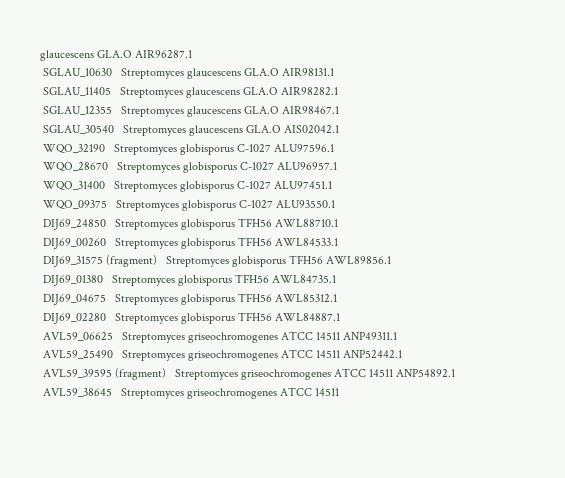glaucescens GLA.O AIR96287.1
 SGLAU_10630   Streptomyces glaucescens GLA.O AIR98131.1
 SGLAU_11405   Streptomyces glaucescens GLA.O AIR98282.1
 SGLAU_12355   Streptomyces glaucescens GLA.O AIR98467.1
 SGLAU_30540   Streptomyces glaucescens GLA.O AIS02042.1
 WQO_32190   Streptomyces globisporus C-1027 ALU97596.1
 WQO_28670   Streptomyces globisporus C-1027 ALU96957.1
 WQO_31400   Streptomyces globisporus C-1027 ALU97451.1
 WQO_09375   Streptomyces globisporus C-1027 ALU93550.1
 DIJ69_24850   Streptomyces globisporus TFH56 AWL88710.1
 DIJ69_00260   Streptomyces globisporus TFH56 AWL84533.1
 DIJ69_31575 (fragment)   Streptomyces globisporus TFH56 AWL89856.1
 DIJ69_01380   Streptomyces globisporus TFH56 AWL84735.1
 DIJ69_04675   Streptomyces globisporus TFH56 AWL85312.1
 DIJ69_02280   Streptomyces globisporus TFH56 AWL84887.1
 AVL59_06625   Streptomyces griseochromogenes ATCC 14511 ANP49311.1
 AVL59_25490   Streptomyces griseochromogenes ATCC 14511 ANP52442.1
 AVL59_39595 (fragment)   Streptomyces griseochromogenes ATCC 14511 ANP54892.1
 AVL59_38645   Streptomyces griseochromogenes ATCC 14511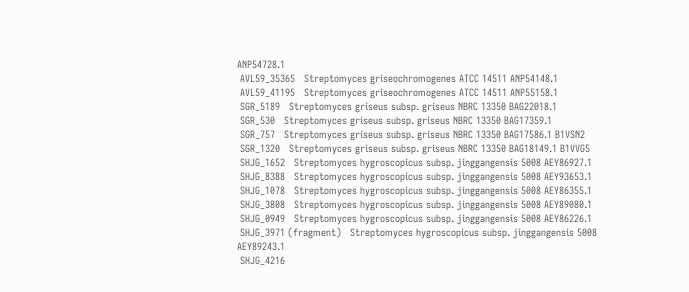ANP54728.1
 AVL59_35365   Streptomyces griseochromogenes ATCC 14511 ANP54148.1
 AVL59_41195   Streptomyces griseochromogenes ATCC 14511 ANP55158.1
 SGR_5189   Streptomyces griseus subsp. griseus NBRC 13350 BAG22018.1
 SGR_530   Streptomyces griseus subsp. griseus NBRC 13350 BAG17359.1
 SGR_757   Streptomyces griseus subsp. griseus NBRC 13350 BAG17586.1 B1VSN2
 SGR_1320   Streptomyces griseus subsp. griseus NBRC 13350 BAG18149.1 B1VVG5
 SHJG_1652   Streptomyces hygroscopicus subsp. jinggangensis 5008 AEY86927.1
 SHJG_8388   Streptomyces hygroscopicus subsp. jinggangensis 5008 AEY93653.1
 SHJG_1078   Streptomyces hygroscopicus subsp. jinggangensis 5008 AEY86355.1
 SHJG_3808   Streptomyces hygroscopicus subsp. jinggangensis 5008 AEY89080.1
 SHJG_0949   Streptomyces hygroscopicus subsp. jinggangensis 5008 AEY86226.1
 SHJG_3971 (fragment)   Streptomyces hygroscopicus subsp. jinggangensis 5008 AEY89243.1
 SHJG_4216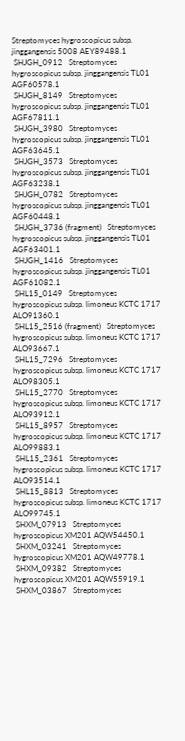Streptomyces hygroscopicus subsp. jinggangensis 5008 AEY89488.1
 SHJGH_0912   Streptomyces hygroscopicus subsp. jinggangensis TL01 AGF60578.1
 SHJGH_8149   Streptomyces hygroscopicus subsp. jinggangensis TL01 AGF67811.1
 SHJGH_3980   Streptomyces hygroscopicus subsp. jinggangensis TL01 AGF63645.1
 SHJGH_3573   Streptomyces hygroscopicus subsp. jinggangensis TL01 AGF63238.1
 SHJGH_0782   Streptomyces hygroscopicus subsp. jinggangensis TL01 AGF60448.1
 SHJGH_3736 (fragment)   Streptomyces hygroscopicus subsp. jinggangensis TL01 AGF63401.1
 SHJGH_1416   Streptomyces hygroscopicus subsp. jinggangensis TL01 AGF61082.1
 SHL15_0149   Streptomyces hygroscopicus subsp. limoneus KCTC 1717 ALO91360.1
 SHL15_2516 (fragment)   Streptomyces hygroscopicus subsp. limoneus KCTC 1717 ALO93667.1
 SHL15_7296   Streptomyces hygroscopicus subsp. limoneus KCTC 1717 ALO98305.1
 SHL15_2770   Streptomyces hygroscopicus subsp. limoneus KCTC 1717 ALO93912.1
 SHL15_8957   Streptomyces hygroscopicus subsp. limoneus KCTC 1717 ALO99883.1
 SHL15_2361   Streptomyces hygroscopicus subsp. limoneus KCTC 1717 ALO93514.1
 SHL15_8813   Streptomyces hygroscopicus subsp. limoneus KCTC 1717 ALO99745.1
 SHXM_07913   Streptomyces hygroscopicus XM201 AQW54450.1
 SHXM_03241   Streptomyces hygroscopicus XM201 AQW49778.1
 SHXM_09382   Streptomyces hygroscopicus XM201 AQW55919.1
 SHXM_03867   Streptomyces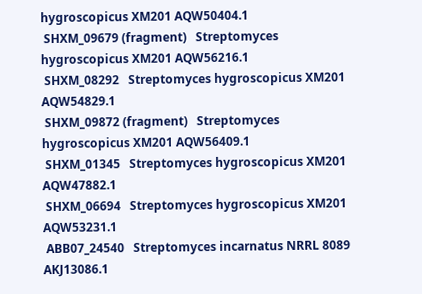hygroscopicus XM201 AQW50404.1
 SHXM_09679 (fragment)   Streptomyces hygroscopicus XM201 AQW56216.1
 SHXM_08292   Streptomyces hygroscopicus XM201 AQW54829.1
 SHXM_09872 (fragment)   Streptomyces hygroscopicus XM201 AQW56409.1
 SHXM_01345   Streptomyces hygroscopicus XM201 AQW47882.1
 SHXM_06694   Streptomyces hygroscopicus XM201 AQW53231.1
 ABB07_24540   Streptomyces incarnatus NRRL 8089 AKJ13086.1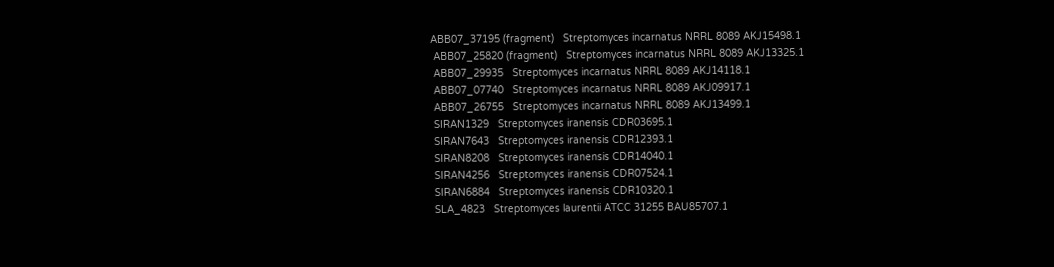ABB07_37195 (fragment)   Streptomyces incarnatus NRRL 8089 AKJ15498.1
 ABB07_25820 (fragment)   Streptomyces incarnatus NRRL 8089 AKJ13325.1
 ABB07_29935   Streptomyces incarnatus NRRL 8089 AKJ14118.1
 ABB07_07740   Streptomyces incarnatus NRRL 8089 AKJ09917.1
 ABB07_26755   Streptomyces incarnatus NRRL 8089 AKJ13499.1
 SIRAN1329   Streptomyces iranensis CDR03695.1
 SIRAN7643   Streptomyces iranensis CDR12393.1
 SIRAN8208   Streptomyces iranensis CDR14040.1
 SIRAN4256   Streptomyces iranensis CDR07524.1
 SIRAN6884   Streptomyces iranensis CDR10320.1
 SLA_4823   Streptomyces laurentii ATCC 31255 BAU85707.1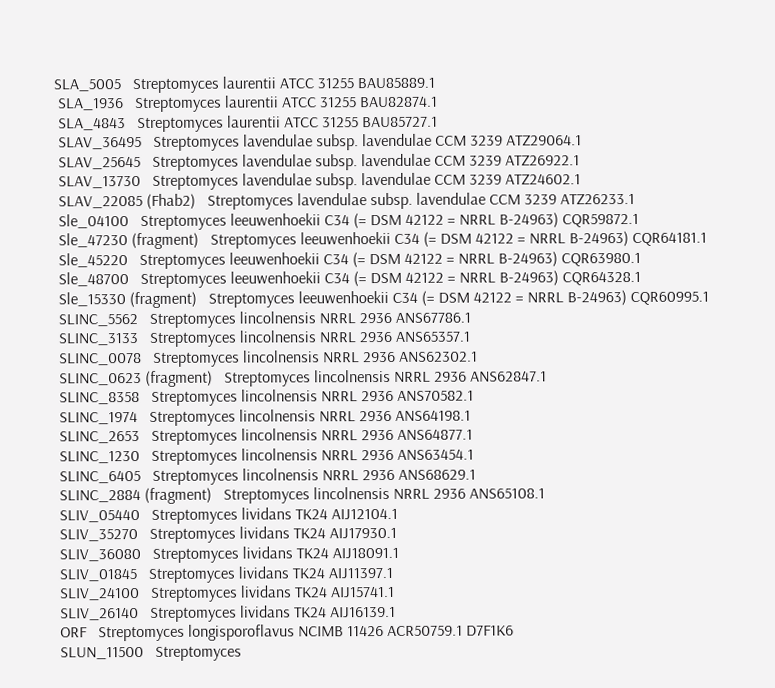SLA_5005   Streptomyces laurentii ATCC 31255 BAU85889.1
 SLA_1936   Streptomyces laurentii ATCC 31255 BAU82874.1
 SLA_4843   Streptomyces laurentii ATCC 31255 BAU85727.1
 SLAV_36495   Streptomyces lavendulae subsp. lavendulae CCM 3239 ATZ29064.1
 SLAV_25645   Streptomyces lavendulae subsp. lavendulae CCM 3239 ATZ26922.1
 SLAV_13730   Streptomyces lavendulae subsp. lavendulae CCM 3239 ATZ24602.1
 SLAV_22085 (Fhab2)   Streptomyces lavendulae subsp. lavendulae CCM 3239 ATZ26233.1
 Sle_04100   Streptomyces leeuwenhoekii C34 (= DSM 42122 = NRRL B-24963) CQR59872.1
 Sle_47230 (fragment)   Streptomyces leeuwenhoekii C34 (= DSM 42122 = NRRL B-24963) CQR64181.1
 Sle_45220   Streptomyces leeuwenhoekii C34 (= DSM 42122 = NRRL B-24963) CQR63980.1
 Sle_48700   Streptomyces leeuwenhoekii C34 (= DSM 42122 = NRRL B-24963) CQR64328.1
 Sle_15330 (fragment)   Streptomyces leeuwenhoekii C34 (= DSM 42122 = NRRL B-24963) CQR60995.1
 SLINC_5562   Streptomyces lincolnensis NRRL 2936 ANS67786.1
 SLINC_3133   Streptomyces lincolnensis NRRL 2936 ANS65357.1
 SLINC_0078   Streptomyces lincolnensis NRRL 2936 ANS62302.1
 SLINC_0623 (fragment)   Streptomyces lincolnensis NRRL 2936 ANS62847.1
 SLINC_8358   Streptomyces lincolnensis NRRL 2936 ANS70582.1
 SLINC_1974   Streptomyces lincolnensis NRRL 2936 ANS64198.1
 SLINC_2653   Streptomyces lincolnensis NRRL 2936 ANS64877.1
 SLINC_1230   Streptomyces lincolnensis NRRL 2936 ANS63454.1
 SLINC_6405   Streptomyces lincolnensis NRRL 2936 ANS68629.1
 SLINC_2884 (fragment)   Streptomyces lincolnensis NRRL 2936 ANS65108.1
 SLIV_05440   Streptomyces lividans TK24 AIJ12104.1
 SLIV_35270   Streptomyces lividans TK24 AIJ17930.1
 SLIV_36080   Streptomyces lividans TK24 AIJ18091.1
 SLIV_01845   Streptomyces lividans TK24 AIJ11397.1
 SLIV_24100   Streptomyces lividans TK24 AIJ15741.1
 SLIV_26140   Streptomyces lividans TK24 AIJ16139.1
 ORF   Streptomyces longisporoflavus NCIMB 11426 ACR50759.1 D7F1K6
 SLUN_11500   Streptomyces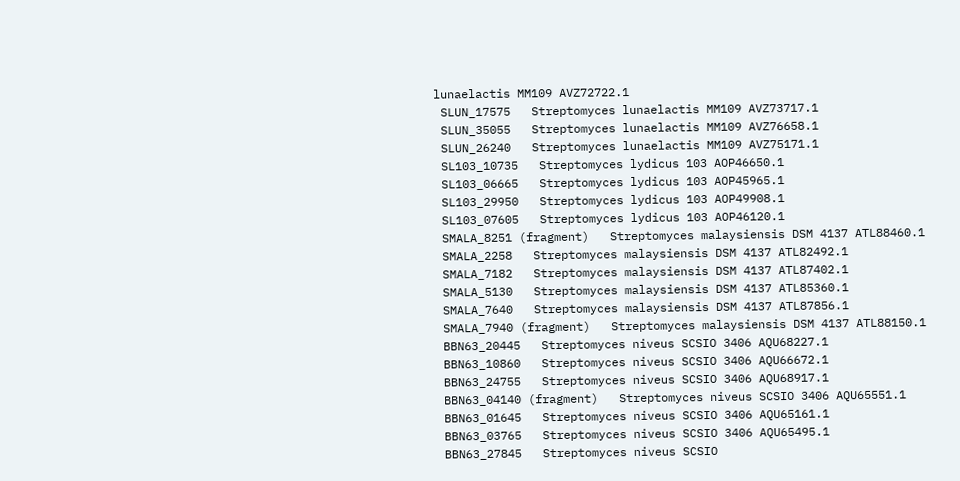lunaelactis MM109 AVZ72722.1
 SLUN_17575   Streptomyces lunaelactis MM109 AVZ73717.1
 SLUN_35055   Streptomyces lunaelactis MM109 AVZ76658.1
 SLUN_26240   Streptomyces lunaelactis MM109 AVZ75171.1
 SL103_10735   Streptomyces lydicus 103 AOP46650.1
 SL103_06665   Streptomyces lydicus 103 AOP45965.1
 SL103_29950   Streptomyces lydicus 103 AOP49908.1
 SL103_07605   Streptomyces lydicus 103 AOP46120.1
 SMALA_8251 (fragment)   Streptomyces malaysiensis DSM 4137 ATL88460.1
 SMALA_2258   Streptomyces malaysiensis DSM 4137 ATL82492.1
 SMALA_7182   Streptomyces malaysiensis DSM 4137 ATL87402.1
 SMALA_5130   Streptomyces malaysiensis DSM 4137 ATL85360.1
 SMALA_7640   Streptomyces malaysiensis DSM 4137 ATL87856.1
 SMALA_7940 (fragment)   Streptomyces malaysiensis DSM 4137 ATL88150.1
 BBN63_20445   Streptomyces niveus SCSIO 3406 AQU68227.1
 BBN63_10860   Streptomyces niveus SCSIO 3406 AQU66672.1
 BBN63_24755   Streptomyces niveus SCSIO 3406 AQU68917.1
 BBN63_04140 (fragment)   Streptomyces niveus SCSIO 3406 AQU65551.1
 BBN63_01645   Streptomyces niveus SCSIO 3406 AQU65161.1
 BBN63_03765   Streptomyces niveus SCSIO 3406 AQU65495.1
 BBN63_27845   Streptomyces niveus SCSIO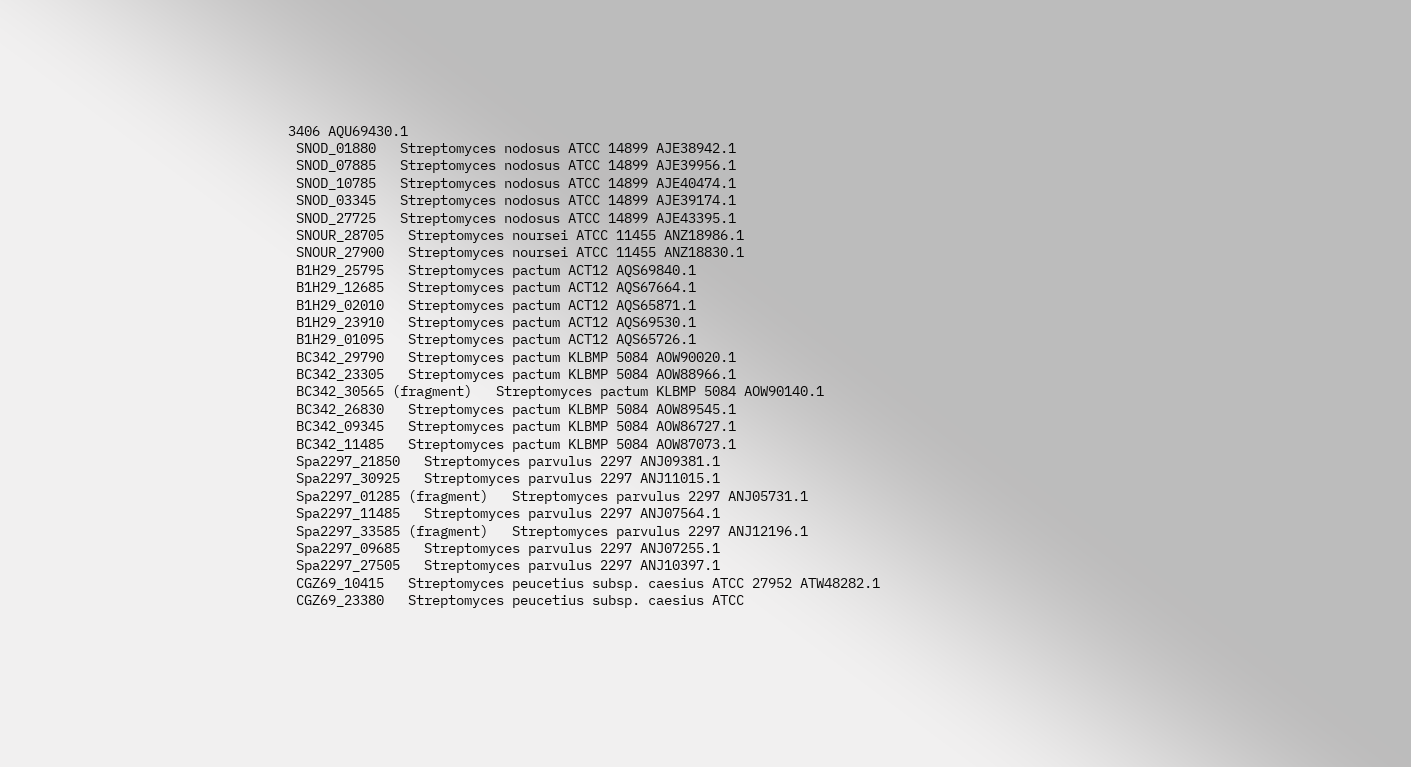3406 AQU69430.1
 SNOD_01880   Streptomyces nodosus ATCC 14899 AJE38942.1
 SNOD_07885   Streptomyces nodosus ATCC 14899 AJE39956.1
 SNOD_10785   Streptomyces nodosus ATCC 14899 AJE40474.1
 SNOD_03345   Streptomyces nodosus ATCC 14899 AJE39174.1
 SNOD_27725   Streptomyces nodosus ATCC 14899 AJE43395.1
 SNOUR_28705   Streptomyces noursei ATCC 11455 ANZ18986.1
 SNOUR_27900   Streptomyces noursei ATCC 11455 ANZ18830.1
 B1H29_25795   Streptomyces pactum ACT12 AQS69840.1
 B1H29_12685   Streptomyces pactum ACT12 AQS67664.1
 B1H29_02010   Streptomyces pactum ACT12 AQS65871.1
 B1H29_23910   Streptomyces pactum ACT12 AQS69530.1
 B1H29_01095   Streptomyces pactum ACT12 AQS65726.1
 BC342_29790   Streptomyces pactum KLBMP 5084 AOW90020.1
 BC342_23305   Streptomyces pactum KLBMP 5084 AOW88966.1
 BC342_30565 (fragment)   Streptomyces pactum KLBMP 5084 AOW90140.1
 BC342_26830   Streptomyces pactum KLBMP 5084 AOW89545.1
 BC342_09345   Streptomyces pactum KLBMP 5084 AOW86727.1
 BC342_11485   Streptomyces pactum KLBMP 5084 AOW87073.1
 Spa2297_21850   Streptomyces parvulus 2297 ANJ09381.1
 Spa2297_30925   Streptomyces parvulus 2297 ANJ11015.1
 Spa2297_01285 (fragment)   Streptomyces parvulus 2297 ANJ05731.1
 Spa2297_11485   Streptomyces parvulus 2297 ANJ07564.1
 Spa2297_33585 (fragment)   Streptomyces parvulus 2297 ANJ12196.1
 Spa2297_09685   Streptomyces parvulus 2297 ANJ07255.1
 Spa2297_27505   Streptomyces parvulus 2297 ANJ10397.1
 CGZ69_10415   Streptomyces peucetius subsp. caesius ATCC 27952 ATW48282.1
 CGZ69_23380   Streptomyces peucetius subsp. caesius ATCC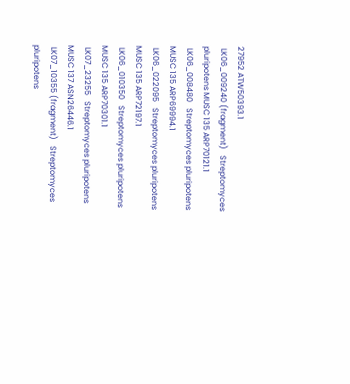27952 ATW50393.1
 LK06_009240 (fragment)   Streptomyces pluripotens MUSC 135 ARP70121.1
 LK06_008480   Streptomyces pluripotens MUSC 135 ARP69994.1
 LK06_022095   Streptomyces pluripotens MUSC 135 ARP72197.1
 LK06_010350   Streptomyces pluripotens MUSC 135 ARP70301.1
 LK07_23255   Streptomyces pluripotens MUSC 137 ASN26446.1
 LK07_10355 (fragment)   Streptomyces pluripotens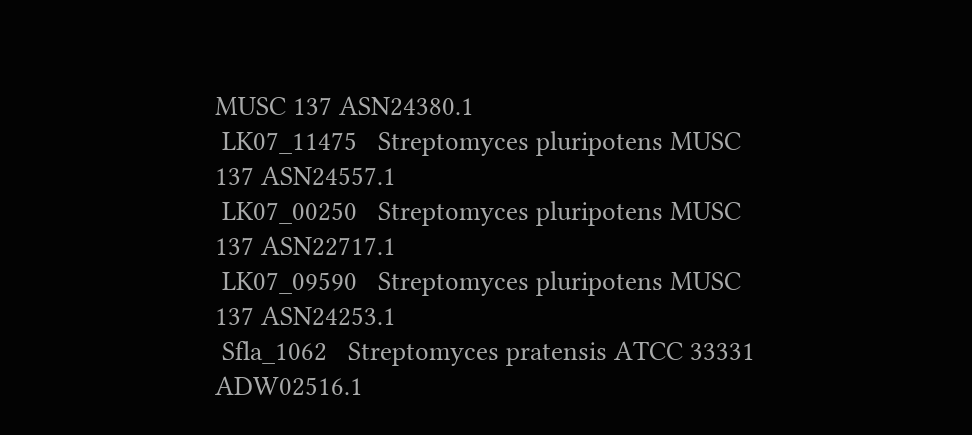MUSC 137 ASN24380.1
 LK07_11475   Streptomyces pluripotens MUSC 137 ASN24557.1
 LK07_00250   Streptomyces pluripotens MUSC 137 ASN22717.1
 LK07_09590   Streptomyces pluripotens MUSC 137 ASN24253.1
 Sfla_1062   Streptomyces pratensis ATCC 33331 ADW02516.1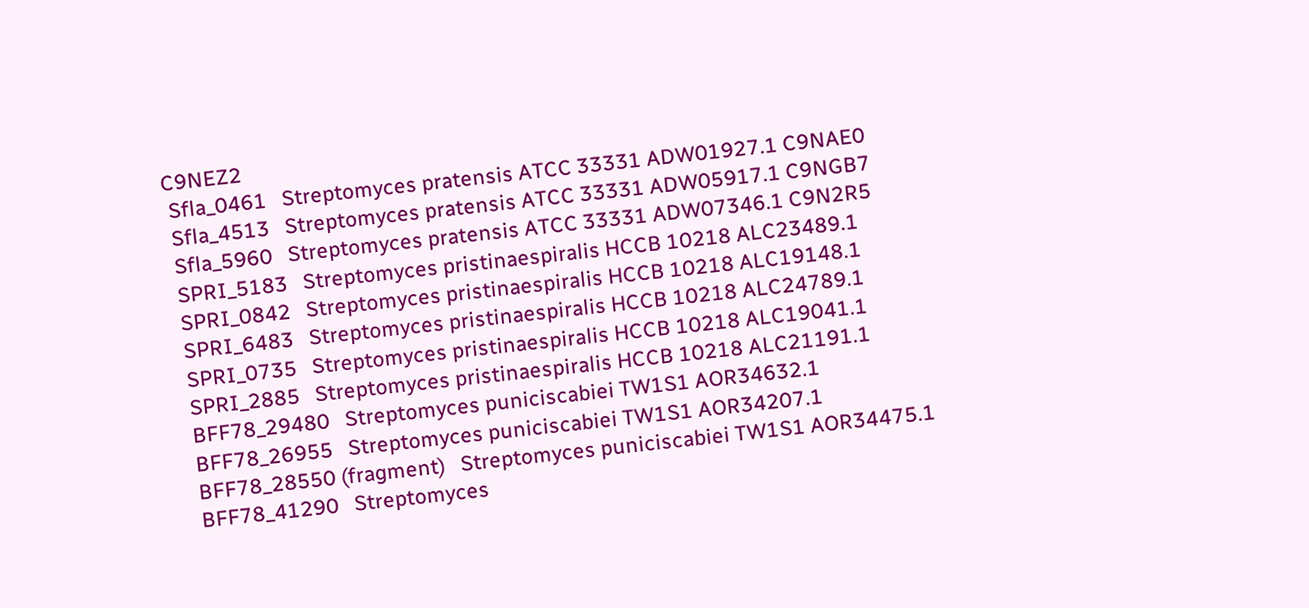C9NEZ2
 Sfla_0461   Streptomyces pratensis ATCC 33331 ADW01927.1 C9NAE0
 Sfla_4513   Streptomyces pratensis ATCC 33331 ADW05917.1 C9NGB7
 Sfla_5960   Streptomyces pratensis ATCC 33331 ADW07346.1 C9N2R5
 SPRI_5183   Streptomyces pristinaespiralis HCCB 10218 ALC23489.1
 SPRI_0842   Streptomyces pristinaespiralis HCCB 10218 ALC19148.1
 SPRI_6483   Streptomyces pristinaespiralis HCCB 10218 ALC24789.1
 SPRI_0735   Streptomyces pristinaespiralis HCCB 10218 ALC19041.1
 SPRI_2885   Streptomyces pristinaespiralis HCCB 10218 ALC21191.1
 BFF78_29480   Streptomyces puniciscabiei TW1S1 AOR34632.1
 BFF78_26955   Streptomyces puniciscabiei TW1S1 AOR34207.1
 BFF78_28550 (fragment)   Streptomyces puniciscabiei TW1S1 AOR34475.1
 BFF78_41290   Streptomyces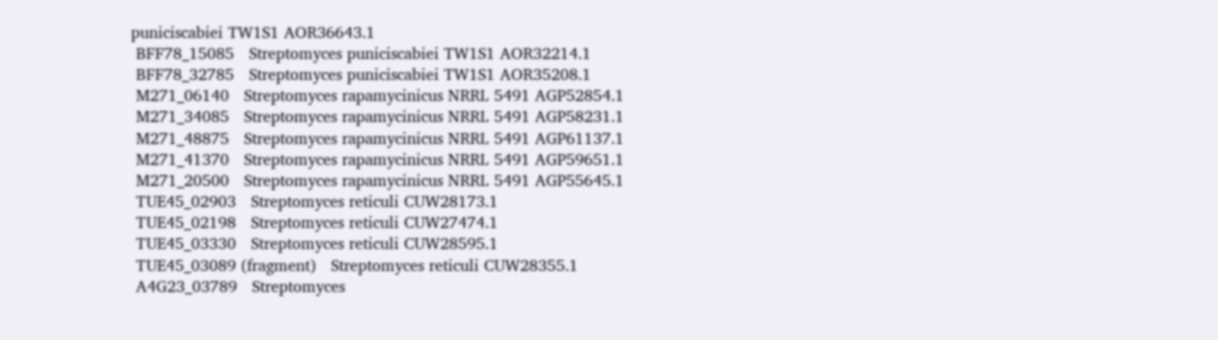puniciscabiei TW1S1 AOR36643.1
 BFF78_15085   Streptomyces puniciscabiei TW1S1 AOR32214.1
 BFF78_32785   Streptomyces puniciscabiei TW1S1 AOR35208.1
 M271_06140   Streptomyces rapamycinicus NRRL 5491 AGP52854.1
 M271_34085   Streptomyces rapamycinicus NRRL 5491 AGP58231.1
 M271_48875   Streptomyces rapamycinicus NRRL 5491 AGP61137.1
 M271_41370   Streptomyces rapamycinicus NRRL 5491 AGP59651.1
 M271_20500   Streptomyces rapamycinicus NRRL 5491 AGP55645.1
 TUE45_02903   Streptomyces reticuli CUW28173.1
 TUE45_02198   Streptomyces reticuli CUW27474.1
 TUE45_03330   Streptomyces reticuli CUW28595.1
 TUE45_03089 (fragment)   Streptomyces reticuli CUW28355.1
 A4G23_03789   Streptomyces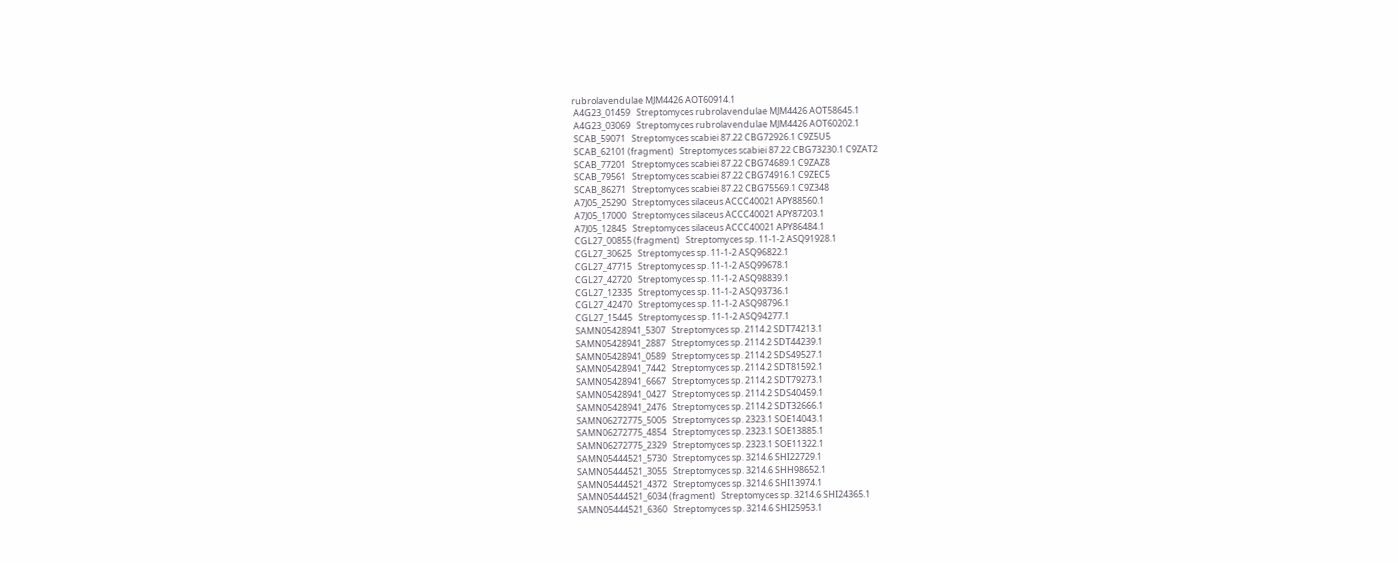rubrolavendulae MJM4426 AOT60914.1
 A4G23_01459   Streptomyces rubrolavendulae MJM4426 AOT58645.1
 A4G23_03069   Streptomyces rubrolavendulae MJM4426 AOT60202.1
 SCAB_59071   Streptomyces scabiei 87.22 CBG72926.1 C9Z5U5
 SCAB_62101 (fragment)   Streptomyces scabiei 87.22 CBG73230.1 C9ZAT2
 SCAB_77201   Streptomyces scabiei 87.22 CBG74689.1 C9ZAZ8
 SCAB_79561   Streptomyces scabiei 87.22 CBG74916.1 C9ZEC5
 SCAB_86271   Streptomyces scabiei 87.22 CBG75569.1 C9Z348
 A7J05_25290   Streptomyces silaceus ACCC40021 APY88560.1
 A7J05_17000   Streptomyces silaceus ACCC40021 APY87203.1
 A7J05_12845   Streptomyces silaceus ACCC40021 APY86484.1
 CGL27_00855 (fragment)   Streptomyces sp. 11-1-2 ASQ91928.1
 CGL27_30625   Streptomyces sp. 11-1-2 ASQ96822.1
 CGL27_47715   Streptomyces sp. 11-1-2 ASQ99678.1
 CGL27_42720   Streptomyces sp. 11-1-2 ASQ98839.1
 CGL27_12335   Streptomyces sp. 11-1-2 ASQ93736.1
 CGL27_42470   Streptomyces sp. 11-1-2 ASQ98796.1
 CGL27_15445   Streptomyces sp. 11-1-2 ASQ94277.1
 SAMN05428941_5307   Streptomyces sp. 2114.2 SDT74213.1
 SAMN05428941_2887   Streptomyces sp. 2114.2 SDT44239.1
 SAMN05428941_0589   Streptomyces sp. 2114.2 SDS49527.1
 SAMN05428941_7442   Streptomyces sp. 2114.2 SDT81592.1
 SAMN05428941_6667   Streptomyces sp. 2114.2 SDT79273.1
 SAMN05428941_0427   Streptomyces sp. 2114.2 SDS40459.1
 SAMN05428941_2476   Streptomyces sp. 2114.2 SDT32666.1
 SAMN06272775_5005   Streptomyces sp. 2323.1 SOE14043.1
 SAMN06272775_4854   Streptomyces sp. 2323.1 SOE13885.1
 SAMN06272775_2329   Streptomyces sp. 2323.1 SOE11322.1
 SAMN05444521_5730   Streptomyces sp. 3214.6 SHI22729.1
 SAMN05444521_3055   Streptomyces sp. 3214.6 SHH98652.1
 SAMN05444521_4372   Streptomyces sp. 3214.6 SHI13974.1
 SAMN05444521_6034 (fragment)   Streptomyces sp. 3214.6 SHI24365.1
 SAMN05444521_6360   Streptomyces sp. 3214.6 SHI25953.1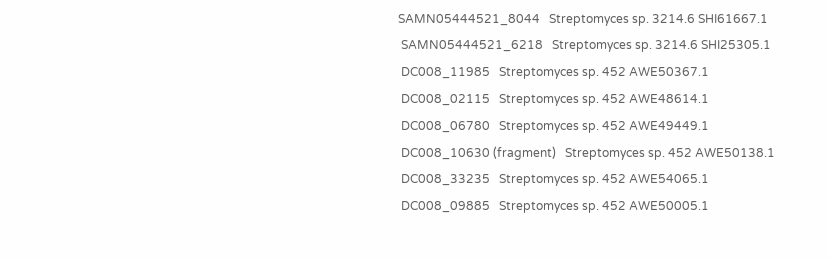SAMN05444521_8044   Streptomyces sp. 3214.6 SHI61667.1
 SAMN05444521_6218   Streptomyces sp. 3214.6 SHI25305.1
 DC008_11985   Streptomyces sp. 452 AWE50367.1
 DC008_02115   Streptomyces sp. 452 AWE48614.1
 DC008_06780   Streptomyces sp. 452 AWE49449.1
 DC008_10630 (fragment)   Streptomyces sp. 452 AWE50138.1
 DC008_33235   Streptomyces sp. 452 AWE54065.1
 DC008_09885   Streptomyces sp. 452 AWE50005.1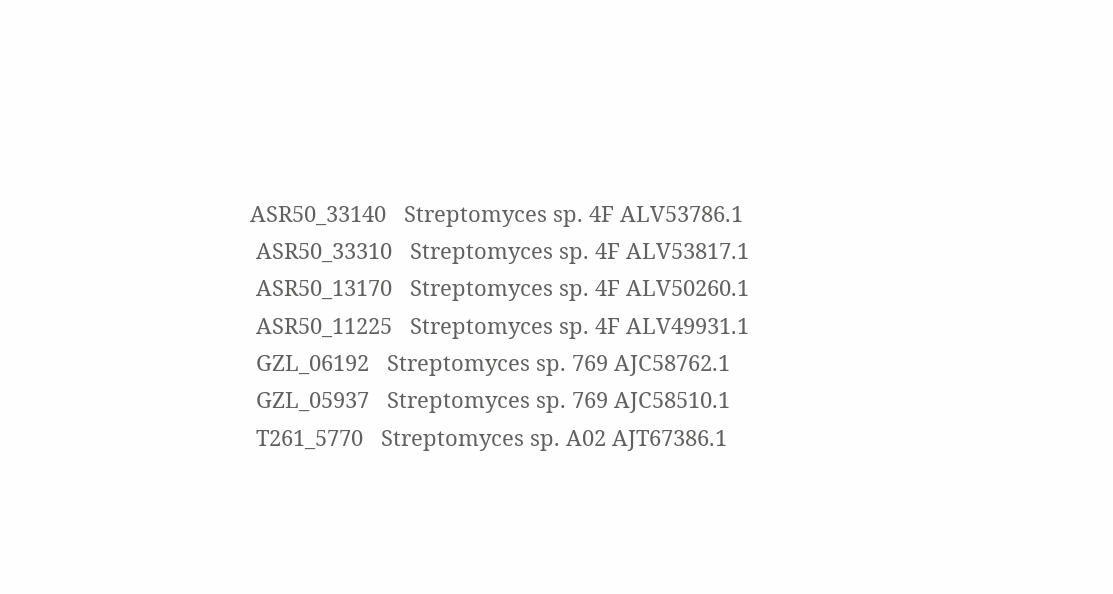ASR50_33140   Streptomyces sp. 4F ALV53786.1
 ASR50_33310   Streptomyces sp. 4F ALV53817.1
 ASR50_13170   Streptomyces sp. 4F ALV50260.1
 ASR50_11225   Streptomyces sp. 4F ALV49931.1
 GZL_06192   Streptomyces sp. 769 AJC58762.1
 GZL_05937   Streptomyces sp. 769 AJC58510.1
 T261_5770   Streptomyces sp. A02 AJT67386.1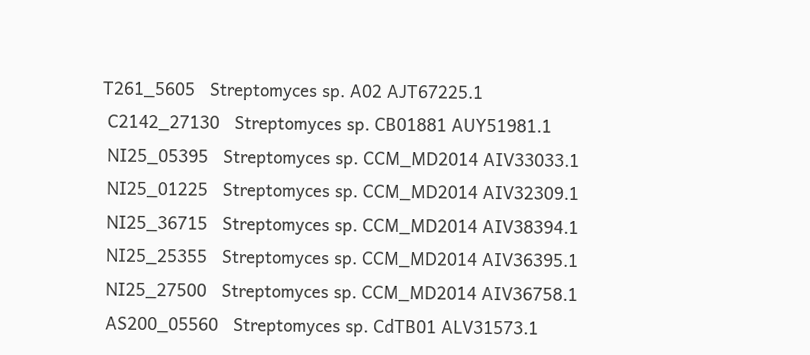T261_5605   Streptomyces sp. A02 AJT67225.1
 C2142_27130   Streptomyces sp. CB01881 AUY51981.1
 NI25_05395   Streptomyces sp. CCM_MD2014 AIV33033.1
 NI25_01225   Streptomyces sp. CCM_MD2014 AIV32309.1
 NI25_36715   Streptomyces sp. CCM_MD2014 AIV38394.1
 NI25_25355   Streptomyces sp. CCM_MD2014 AIV36395.1
 NI25_27500   Streptomyces sp. CCM_MD2014 AIV36758.1
 AS200_05560   Streptomyces sp. CdTB01 ALV31573.1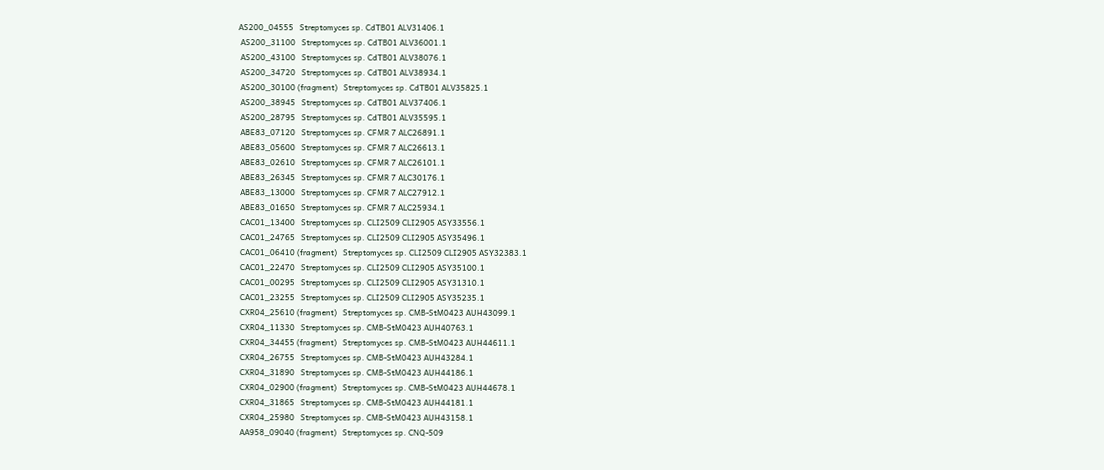AS200_04555   Streptomyces sp. CdTB01 ALV31406.1
 AS200_31100   Streptomyces sp. CdTB01 ALV36001.1
 AS200_43100   Streptomyces sp. CdTB01 ALV38076.1
 AS200_34720   Streptomyces sp. CdTB01 ALV38934.1
 AS200_30100 (fragment)   Streptomyces sp. CdTB01 ALV35825.1
 AS200_38945   Streptomyces sp. CdTB01 ALV37406.1
 AS200_28795   Streptomyces sp. CdTB01 ALV35595.1
 ABE83_07120   Streptomyces sp. CFMR 7 ALC26891.1
 ABE83_05600   Streptomyces sp. CFMR 7 ALC26613.1
 ABE83_02610   Streptomyces sp. CFMR 7 ALC26101.1
 ABE83_26345   Streptomyces sp. CFMR 7 ALC30176.1
 ABE83_13000   Streptomyces sp. CFMR 7 ALC27912.1
 ABE83_01650   Streptomyces sp. CFMR 7 ALC25934.1
 CAC01_13400   Streptomyces sp. CLI2509 CLI2905 ASY33556.1
 CAC01_24765   Streptomyces sp. CLI2509 CLI2905 ASY35496.1
 CAC01_06410 (fragment)   Streptomyces sp. CLI2509 CLI2905 ASY32383.1
 CAC01_22470   Streptomyces sp. CLI2509 CLI2905 ASY35100.1
 CAC01_00295   Streptomyces sp. CLI2509 CLI2905 ASY31310.1
 CAC01_23255   Streptomyces sp. CLI2509 CLI2905 ASY35235.1
 CXR04_25610 (fragment)   Streptomyces sp. CMB-StM0423 AUH43099.1
 CXR04_11330   Streptomyces sp. CMB-StM0423 AUH40763.1
 CXR04_34455 (fragment)   Streptomyces sp. CMB-StM0423 AUH44611.1
 CXR04_26755   Streptomyces sp. CMB-StM0423 AUH43284.1
 CXR04_31890   Streptomyces sp. CMB-StM0423 AUH44186.1
 CXR04_02900 (fragment)   Streptomyces sp. CMB-StM0423 AUH44678.1
 CXR04_31865   Streptomyces sp. CMB-StM0423 AUH44181.1
 CXR04_25980   Streptomyces sp. CMB-StM0423 AUH43158.1
 AA958_09040 (fragment)   Streptomyces sp. CNQ-509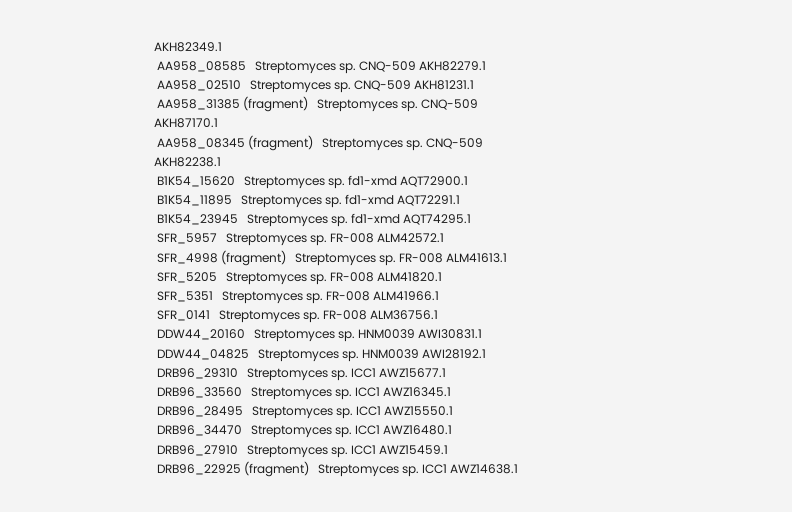AKH82349.1
 AA958_08585   Streptomyces sp. CNQ-509 AKH82279.1
 AA958_02510   Streptomyces sp. CNQ-509 AKH81231.1
 AA958_31385 (fragment)   Streptomyces sp. CNQ-509 AKH87170.1
 AA958_08345 (fragment)   Streptomyces sp. CNQ-509 AKH82238.1
 B1K54_15620   Streptomyces sp. fd1-xmd AQT72900.1
 B1K54_11895   Streptomyces sp. fd1-xmd AQT72291.1
 B1K54_23945   Streptomyces sp. fd1-xmd AQT74295.1
 SFR_5957   Streptomyces sp. FR-008 ALM42572.1
 SFR_4998 (fragment)   Streptomyces sp. FR-008 ALM41613.1
 SFR_5205   Streptomyces sp. FR-008 ALM41820.1
 SFR_5351   Streptomyces sp. FR-008 ALM41966.1
 SFR_0141   Streptomyces sp. FR-008 ALM36756.1
 DDW44_20160   Streptomyces sp. HNM0039 AWI30831.1
 DDW44_04825   Streptomyces sp. HNM0039 AWI28192.1
 DRB96_29310   Streptomyces sp. ICC1 AWZ15677.1
 DRB96_33560   Streptomyces sp. ICC1 AWZ16345.1
 DRB96_28495   Streptomyces sp. ICC1 AWZ15550.1
 DRB96_34470   Streptomyces sp. ICC1 AWZ16480.1
 DRB96_27910   Streptomyces sp. ICC1 AWZ15459.1
 DRB96_22925 (fragment)   Streptomyces sp. ICC1 AWZ14638.1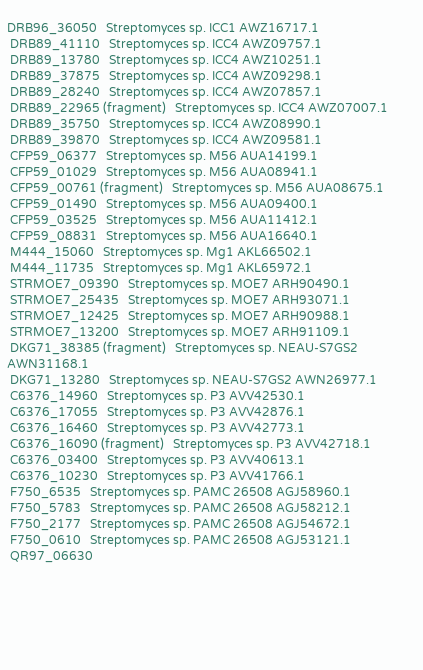DRB96_36050   Streptomyces sp. ICC1 AWZ16717.1
 DRB89_41110   Streptomyces sp. ICC4 AWZ09757.1
 DRB89_13780   Streptomyces sp. ICC4 AWZ10251.1
 DRB89_37875   Streptomyces sp. ICC4 AWZ09298.1
 DRB89_28240   Streptomyces sp. ICC4 AWZ07857.1
 DRB89_22965 (fragment)   Streptomyces sp. ICC4 AWZ07007.1
 DRB89_35750   Streptomyces sp. ICC4 AWZ08990.1
 DRB89_39870   Streptomyces sp. ICC4 AWZ09581.1
 CFP59_06377   Streptomyces sp. M56 AUA14199.1
 CFP59_01029   Streptomyces sp. M56 AUA08941.1
 CFP59_00761 (fragment)   Streptomyces sp. M56 AUA08675.1
 CFP59_01490   Streptomyces sp. M56 AUA09400.1
 CFP59_03525   Streptomyces sp. M56 AUA11412.1
 CFP59_08831   Streptomyces sp. M56 AUA16640.1
 M444_15060   Streptomyces sp. Mg1 AKL66502.1
 M444_11735   Streptomyces sp. Mg1 AKL65972.1
 STRMOE7_09390   Streptomyces sp. MOE7 ARH90490.1
 STRMOE7_25435   Streptomyces sp. MOE7 ARH93071.1
 STRMOE7_12425   Streptomyces sp. MOE7 ARH90988.1
 STRMOE7_13200   Streptomyces sp. MOE7 ARH91109.1
 DKG71_38385 (fragment)   Streptomyces sp. NEAU-S7GS2 AWN31168.1
 DKG71_13280   Streptomyces sp. NEAU-S7GS2 AWN26977.1
 C6376_14960   Streptomyces sp. P3 AVV42530.1
 C6376_17055   Streptomyces sp. P3 AVV42876.1
 C6376_16460   Streptomyces sp. P3 AVV42773.1
 C6376_16090 (fragment)   Streptomyces sp. P3 AVV42718.1
 C6376_03400   Streptomyces sp. P3 AVV40613.1
 C6376_10230   Streptomyces sp. P3 AVV41766.1
 F750_6535   Streptomyces sp. PAMC 26508 AGJ58960.1
 F750_5783   Streptomyces sp. PAMC 26508 AGJ58212.1
 F750_2177   Streptomyces sp. PAMC 26508 AGJ54672.1
 F750_0610   Streptomyces sp. PAMC 26508 AGJ53121.1
 QR97_06630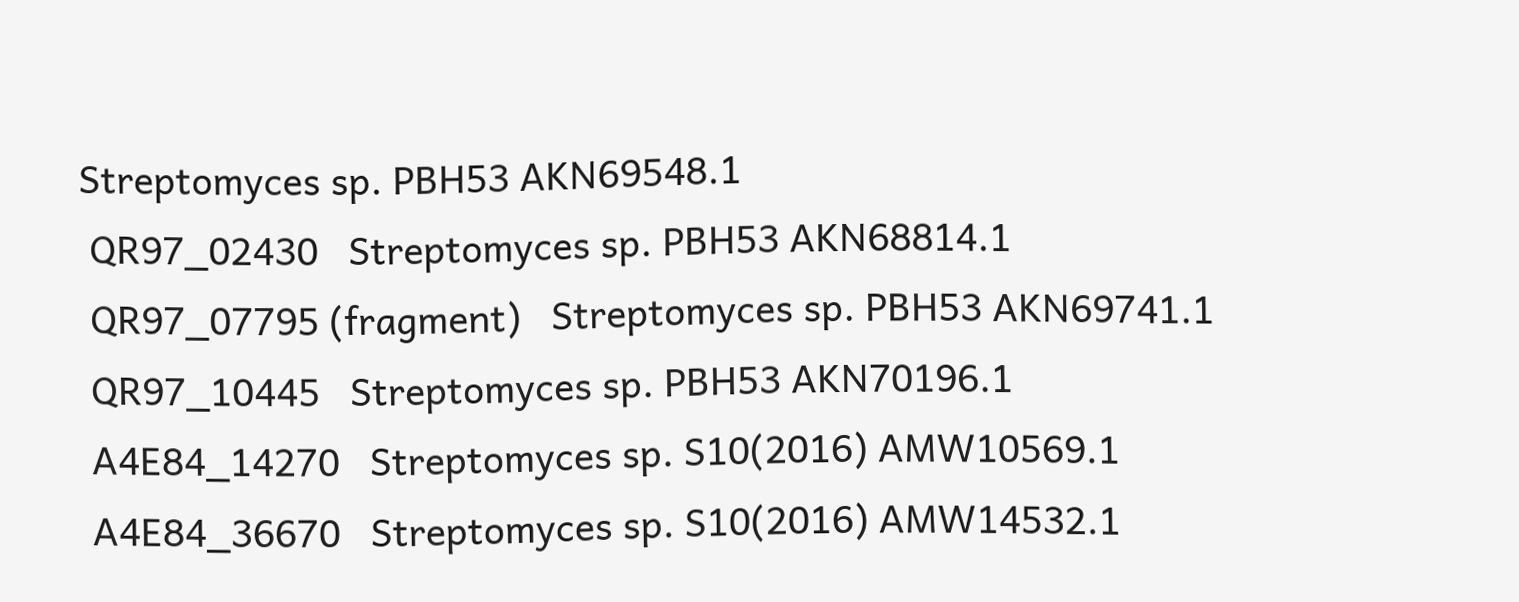Streptomyces sp. PBH53 AKN69548.1
 QR97_02430   Streptomyces sp. PBH53 AKN68814.1
 QR97_07795 (fragment)   Streptomyces sp. PBH53 AKN69741.1
 QR97_10445   Streptomyces sp. PBH53 AKN70196.1
 A4E84_14270   Streptomyces sp. S10(2016) AMW10569.1
 A4E84_36670   Streptomyces sp. S10(2016) AMW14532.1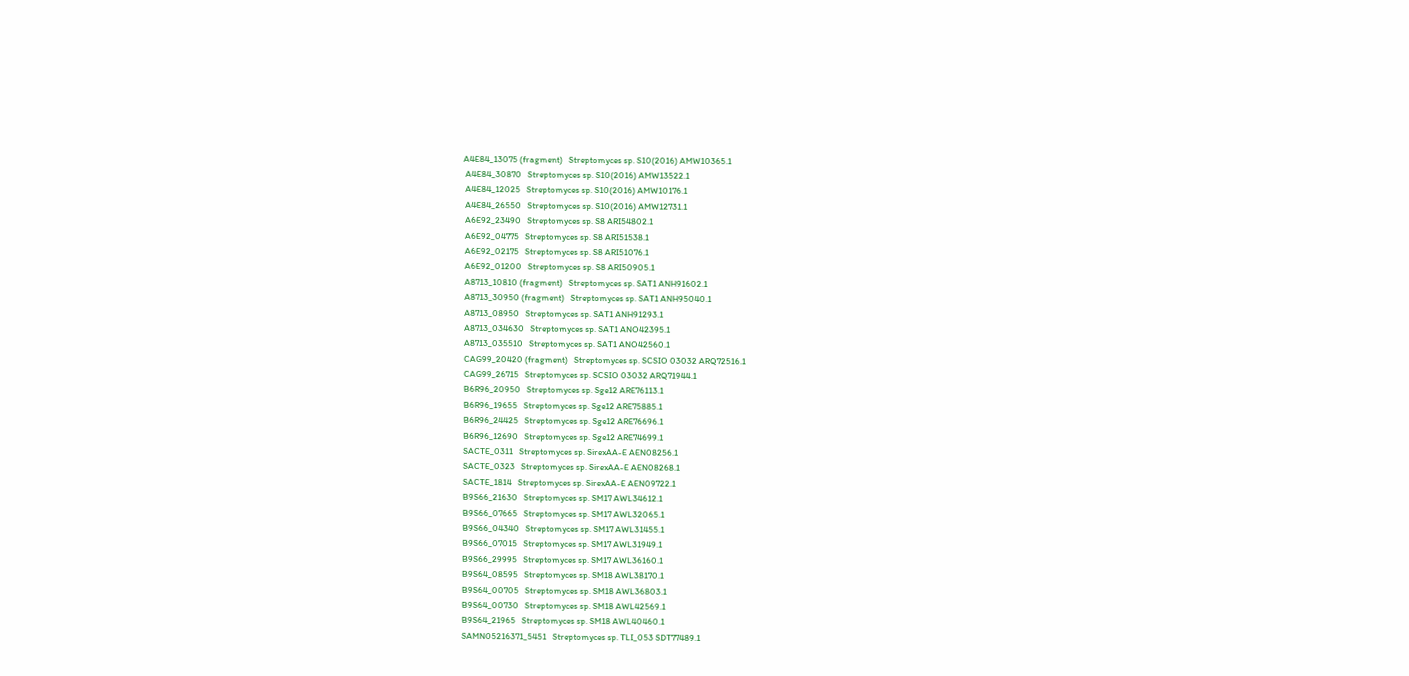A4E84_13075 (fragment)   Streptomyces sp. S10(2016) AMW10365.1
 A4E84_30870   Streptomyces sp. S10(2016) AMW13522.1
 A4E84_12025   Streptomyces sp. S10(2016) AMW10176.1
 A4E84_26550   Streptomyces sp. S10(2016) AMW12731.1
 A6E92_23490   Streptomyces sp. S8 ARI54802.1
 A6E92_04775   Streptomyces sp. S8 ARI51538.1
 A6E92_02175   Streptomyces sp. S8 ARI51076.1
 A6E92_01200   Streptomyces sp. S8 ARI50905.1
 A8713_10810 (fragment)   Streptomyces sp. SAT1 ANH91602.1
 A8713_30950 (fragment)   Streptomyces sp. SAT1 ANH95040.1
 A8713_08950   Streptomyces sp. SAT1 ANH91293.1
 A8713_034630   Streptomyces sp. SAT1 ANO42395.1
 A8713_035510   Streptomyces sp. SAT1 ANO42560.1
 CAG99_20420 (fragment)   Streptomyces sp. SCSIO 03032 ARQ72516.1
 CAG99_26715   Streptomyces sp. SCSIO 03032 ARQ71944.1
 B6R96_20950   Streptomyces sp. Sge12 ARE76113.1
 B6R96_19655   Streptomyces sp. Sge12 ARE75885.1
 B6R96_24425   Streptomyces sp. Sge12 ARE76696.1
 B6R96_12690   Streptomyces sp. Sge12 ARE74699.1
 SACTE_0311   Streptomyces sp. SirexAA-E AEN08256.1
 SACTE_0323   Streptomyces sp. SirexAA-E AEN08268.1
 SACTE_1814   Streptomyces sp. SirexAA-E AEN09722.1
 B9S66_21630   Streptomyces sp. SM17 AWL34612.1
 B9S66_07665   Streptomyces sp. SM17 AWL32065.1
 B9S66_04340   Streptomyces sp. SM17 AWL31455.1
 B9S66_07015   Streptomyces sp. SM17 AWL31949.1
 B9S66_29995   Streptomyces sp. SM17 AWL36160.1
 B9S64_08595   Streptomyces sp. SM18 AWL38170.1
 B9S64_00705   Streptomyces sp. SM18 AWL36803.1
 B9S64_00730   Streptomyces sp. SM18 AWL42569.1
 B9S64_21965   Streptomyces sp. SM18 AWL40460.1
 SAMN05216371_5451   Streptomyces sp. TLI_053 SDT77489.1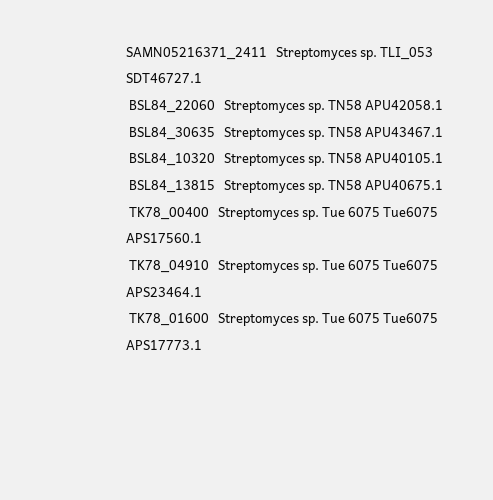SAMN05216371_2411   Streptomyces sp. TLI_053 SDT46727.1
 BSL84_22060   Streptomyces sp. TN58 APU42058.1
 BSL84_30635   Streptomyces sp. TN58 APU43467.1
 BSL84_10320   Streptomyces sp. TN58 APU40105.1
 BSL84_13815   Streptomyces sp. TN58 APU40675.1
 TK78_00400   Streptomyces sp. Tue 6075 Tue6075 APS17560.1
 TK78_04910   Streptomyces sp. Tue 6075 Tue6075 APS23464.1
 TK78_01600   Streptomyces sp. Tue 6075 Tue6075 APS17773.1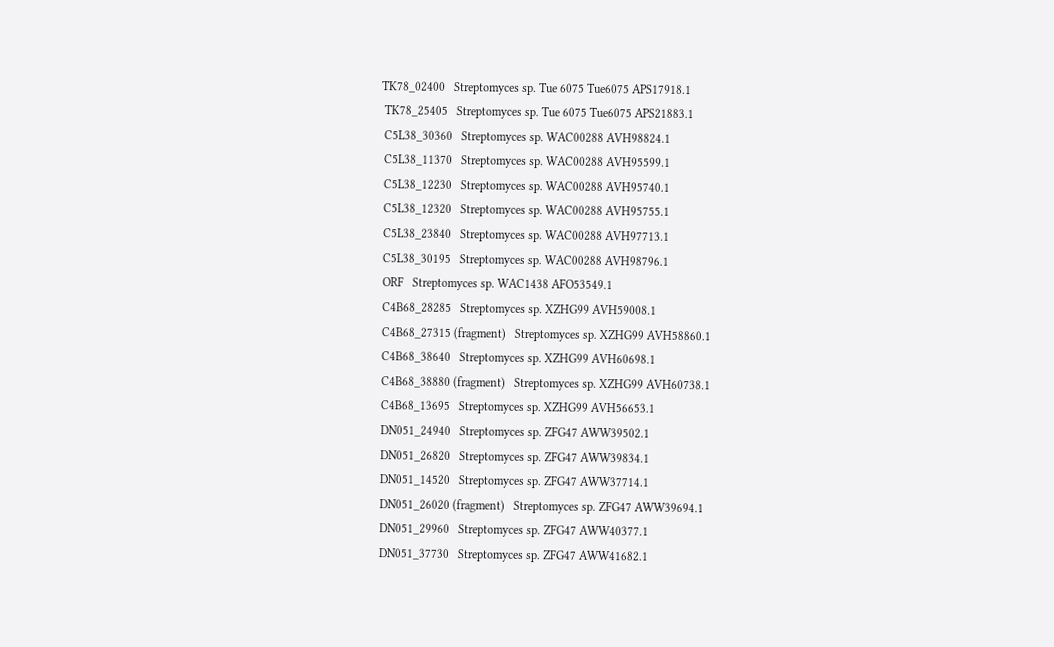TK78_02400   Streptomyces sp. Tue 6075 Tue6075 APS17918.1
 TK78_25405   Streptomyces sp. Tue 6075 Tue6075 APS21883.1
 C5L38_30360   Streptomyces sp. WAC00288 AVH98824.1
 C5L38_11370   Streptomyces sp. WAC00288 AVH95599.1
 C5L38_12230   Streptomyces sp. WAC00288 AVH95740.1
 C5L38_12320   Streptomyces sp. WAC00288 AVH95755.1
 C5L38_23840   Streptomyces sp. WAC00288 AVH97713.1
 C5L38_30195   Streptomyces sp. WAC00288 AVH98796.1
 ORF   Streptomyces sp. WAC1438 AFO53549.1
 C4B68_28285   Streptomyces sp. XZHG99 AVH59008.1
 C4B68_27315 (fragment)   Streptomyces sp. XZHG99 AVH58860.1
 C4B68_38640   Streptomyces sp. XZHG99 AVH60698.1
 C4B68_38880 (fragment)   Streptomyces sp. XZHG99 AVH60738.1
 C4B68_13695   Streptomyces sp. XZHG99 AVH56653.1
 DN051_24940   Streptomyces sp. ZFG47 AWW39502.1
 DN051_26820   Streptomyces sp. ZFG47 AWW39834.1
 DN051_14520   Streptomyces sp. ZFG47 AWW37714.1
 DN051_26020 (fragment)   Streptomyces sp. ZFG47 AWW39694.1
 DN051_29960   Streptomyces sp. ZFG47 AWW40377.1
 DN051_37730   Streptomyces sp. ZFG47 AWW41682.1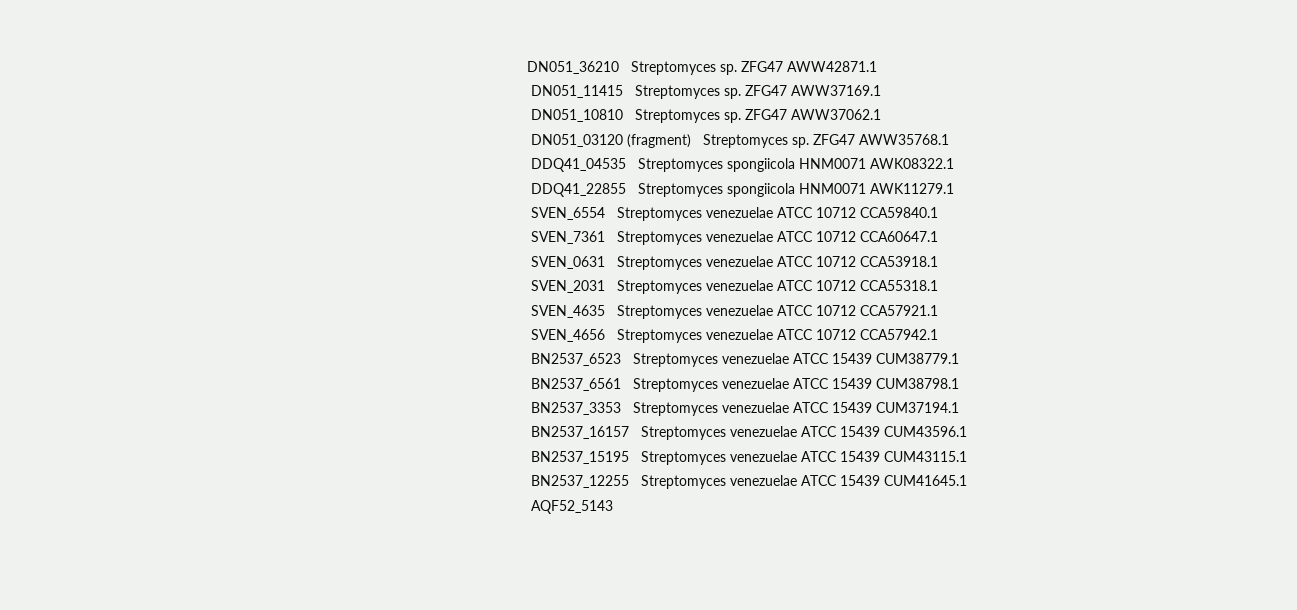DN051_36210   Streptomyces sp. ZFG47 AWW42871.1
 DN051_11415   Streptomyces sp. ZFG47 AWW37169.1
 DN051_10810   Streptomyces sp. ZFG47 AWW37062.1
 DN051_03120 (fragment)   Streptomyces sp. ZFG47 AWW35768.1
 DDQ41_04535   Streptomyces spongiicola HNM0071 AWK08322.1
 DDQ41_22855   Streptomyces spongiicola HNM0071 AWK11279.1
 SVEN_6554   Streptomyces venezuelae ATCC 10712 CCA59840.1
 SVEN_7361   Streptomyces venezuelae ATCC 10712 CCA60647.1
 SVEN_0631   Streptomyces venezuelae ATCC 10712 CCA53918.1
 SVEN_2031   Streptomyces venezuelae ATCC 10712 CCA55318.1
 SVEN_4635   Streptomyces venezuelae ATCC 10712 CCA57921.1
 SVEN_4656   Streptomyces venezuelae ATCC 10712 CCA57942.1
 BN2537_6523   Streptomyces venezuelae ATCC 15439 CUM38779.1
 BN2537_6561   Streptomyces venezuelae ATCC 15439 CUM38798.1
 BN2537_3353   Streptomyces venezuelae ATCC 15439 CUM37194.1
 BN2537_16157   Streptomyces venezuelae ATCC 15439 CUM43596.1
 BN2537_15195   Streptomyces venezuelae ATCC 15439 CUM43115.1
 BN2537_12255   Streptomyces venezuelae ATCC 15439 CUM41645.1
 AQF52_5143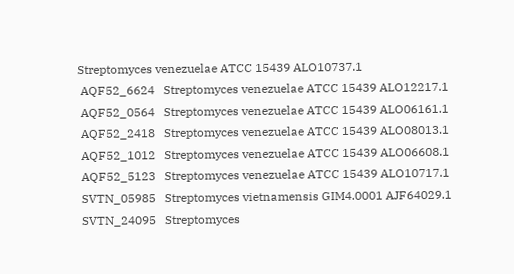Streptomyces venezuelae ATCC 15439 ALO10737.1
 AQF52_6624   Streptomyces venezuelae ATCC 15439 ALO12217.1
 AQF52_0564   Streptomyces venezuelae ATCC 15439 ALO06161.1
 AQF52_2418   Streptomyces venezuelae ATCC 15439 ALO08013.1
 AQF52_1012   Streptomyces venezuelae ATCC 15439 ALO06608.1
 AQF52_5123   Streptomyces venezuelae ATCC 15439 ALO10717.1
 SVTN_05985   Streptomyces vietnamensis GIM4.0001 AJF64029.1
 SVTN_24095   Streptomyces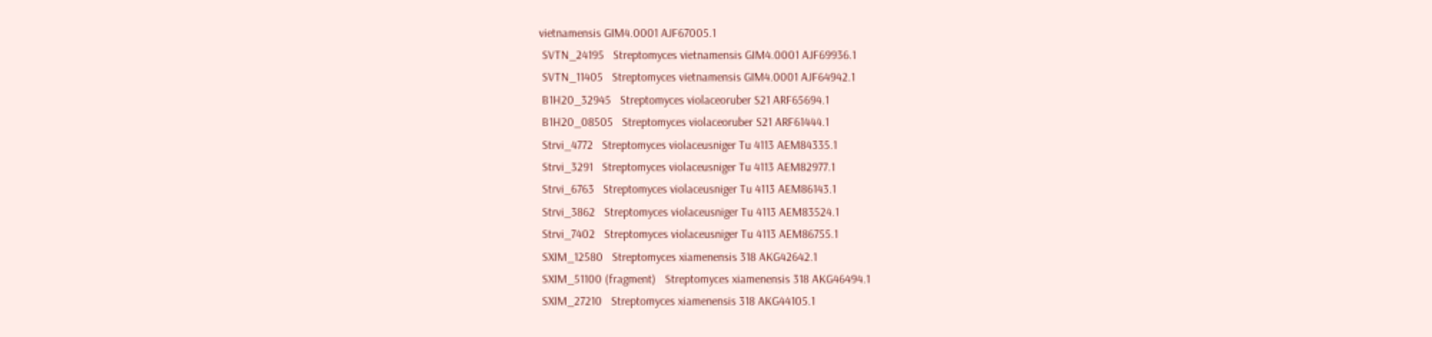vietnamensis GIM4.0001 AJF67005.1
 SVTN_24195   Streptomyces vietnamensis GIM4.0001 AJF69936.1
 SVTN_11405   Streptomyces vietnamensis GIM4.0001 AJF64942.1
 B1H20_32945   Streptomyces violaceoruber S21 ARF65694.1
 B1H20_08505   Streptomyces violaceoruber S21 ARF61444.1
 Strvi_4772   Streptomyces violaceusniger Tu 4113 AEM84335.1
 Strvi_3291   Streptomyces violaceusniger Tu 4113 AEM82977.1
 Strvi_6763   Streptomyces violaceusniger Tu 4113 AEM86143.1
 Strvi_3862   Streptomyces violaceusniger Tu 4113 AEM83524.1
 Strvi_7402   Streptomyces violaceusniger Tu 4113 AEM86755.1
 SXIM_12580   Streptomyces xiamenensis 318 AKG42642.1
 SXIM_51100 (fragment)   Streptomyces xiamenensis 318 AKG46494.1
 SXIM_27210   Streptomyces xiamenensis 318 AKG44105.1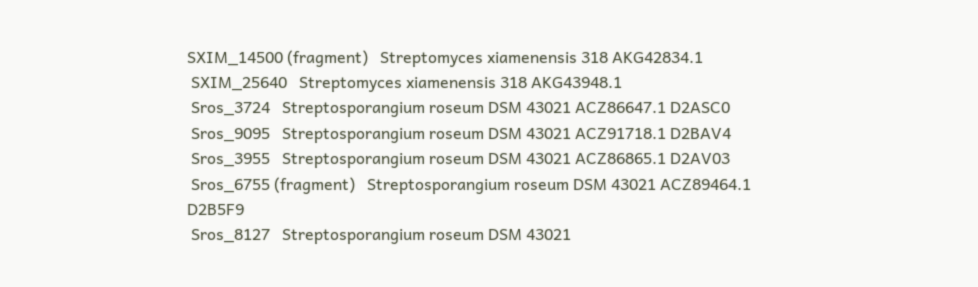SXIM_14500 (fragment)   Streptomyces xiamenensis 318 AKG42834.1
 SXIM_25640   Streptomyces xiamenensis 318 AKG43948.1
 Sros_3724   Streptosporangium roseum DSM 43021 ACZ86647.1 D2ASC0
 Sros_9095   Streptosporangium roseum DSM 43021 ACZ91718.1 D2BAV4
 Sros_3955   Streptosporangium roseum DSM 43021 ACZ86865.1 D2AV03
 Sros_6755 (fragment)   Streptosporangium roseum DSM 43021 ACZ89464.1 D2B5F9
 Sros_8127   Streptosporangium roseum DSM 43021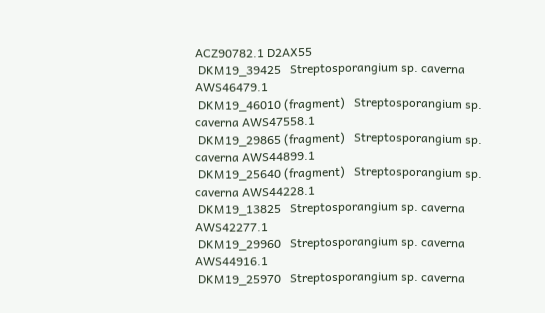ACZ90782.1 D2AX55
 DKM19_39425   Streptosporangium sp. caverna AWS46479.1
 DKM19_46010 (fragment)   Streptosporangium sp. caverna AWS47558.1
 DKM19_29865 (fragment)   Streptosporangium sp. caverna AWS44899.1
 DKM19_25640 (fragment)   Streptosporangium sp. caverna AWS44228.1
 DKM19_13825   Streptosporangium sp. caverna AWS42277.1
 DKM19_29960   Streptosporangium sp. caverna AWS44916.1
 DKM19_25970   Streptosporangium sp. caverna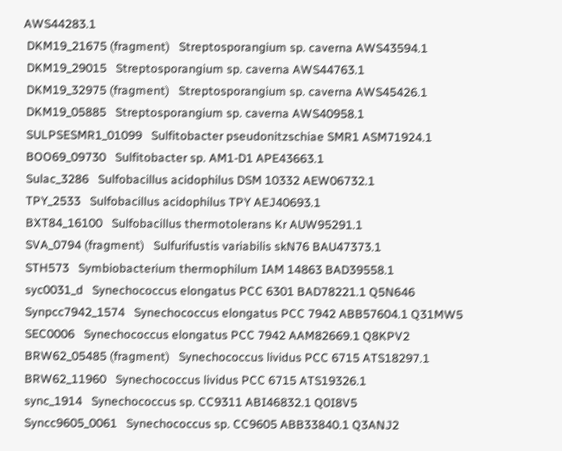AWS44283.1
 DKM19_21675 (fragment)   Streptosporangium sp. caverna AWS43594.1
 DKM19_29015   Streptosporangium sp. caverna AWS44763.1
 DKM19_32975 (fragment)   Streptosporangium sp. caverna AWS45426.1
 DKM19_05885   Streptosporangium sp. caverna AWS40958.1
 SULPSESMR1_01099   Sulfitobacter pseudonitzschiae SMR1 ASM71924.1
 BOO69_09730   Sulfitobacter sp. AM1-D1 APE43663.1
 Sulac_3286   Sulfobacillus acidophilus DSM 10332 AEW06732.1
 TPY_2533   Sulfobacillus acidophilus TPY AEJ40693.1
 BXT84_16100   Sulfobacillus thermotolerans Kr AUW95291.1
 SVA_0794 (fragment)   Sulfurifustis variabilis skN76 BAU47373.1
 STH573   Symbiobacterium thermophilum IAM 14863 BAD39558.1
 syc0031_d   Synechococcus elongatus PCC 6301 BAD78221.1 Q5N646
 Synpcc7942_1574   Synechococcus elongatus PCC 7942 ABB57604.1 Q31MW5
 SEC0006   Synechococcus elongatus PCC 7942 AAM82669.1 Q8KPV2
 BRW62_05485 (fragment)   Synechococcus lividus PCC 6715 ATS18297.1
 BRW62_11960   Synechococcus lividus PCC 6715 ATS19326.1
 sync_1914   Synechococcus sp. CC9311 ABI46832.1 Q0I8V5
 Syncc9605_0061   Synechococcus sp. CC9605 ABB33840.1 Q3ANJ2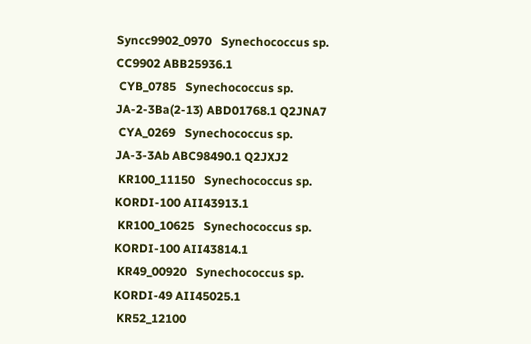Syncc9902_0970   Synechococcus sp. CC9902 ABB25936.1
 CYB_0785   Synechococcus sp. JA-2-3Ba(2-13) ABD01768.1 Q2JNA7
 CYA_0269   Synechococcus sp. JA-3-3Ab ABC98490.1 Q2JXJ2
 KR100_11150   Synechococcus sp. KORDI-100 AII43913.1
 KR100_10625   Synechococcus sp. KORDI-100 AII43814.1
 KR49_00920   Synechococcus sp. KORDI-49 AII45025.1
 KR52_12100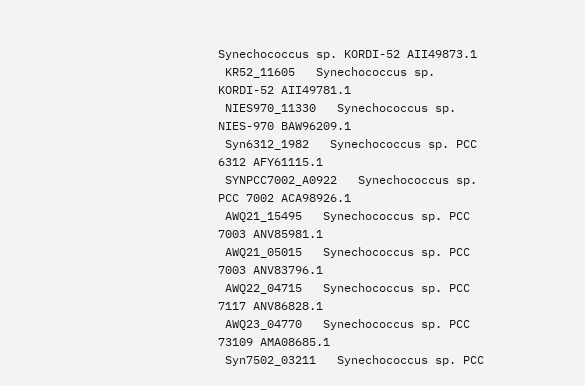Synechococcus sp. KORDI-52 AII49873.1
 KR52_11605   Synechococcus sp. KORDI-52 AII49781.1
 NIES970_11330   Synechococcus sp. NIES-970 BAW96209.1
 Syn6312_1982   Synechococcus sp. PCC 6312 AFY61115.1
 SYNPCC7002_A0922   Synechococcus sp. PCC 7002 ACA98926.1
 AWQ21_15495   Synechococcus sp. PCC 7003 ANV85981.1
 AWQ21_05015   Synechococcus sp. PCC 7003 ANV83796.1
 AWQ22_04715   Synechococcus sp. PCC 7117 ANV86828.1
 AWQ23_04770   Synechococcus sp. PCC 73109 AMA08685.1
 Syn7502_03211   Synechococcus sp. PCC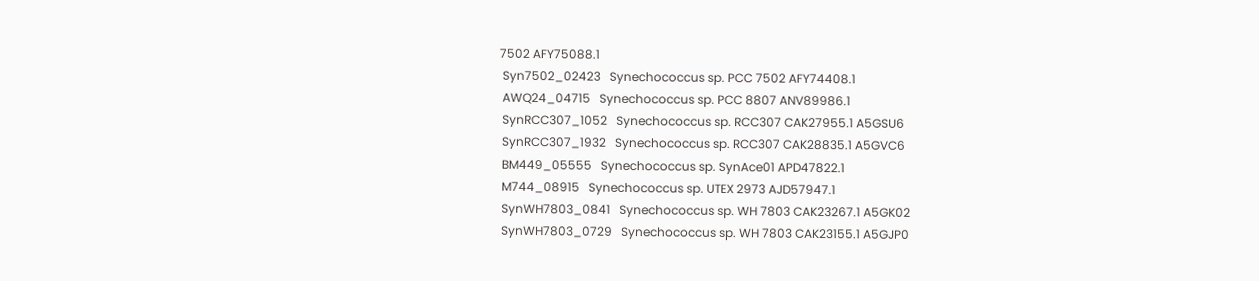7502 AFY75088.1
 Syn7502_02423   Synechococcus sp. PCC 7502 AFY74408.1
 AWQ24_04715   Synechococcus sp. PCC 8807 ANV89986.1
 SynRCC307_1052   Synechococcus sp. RCC307 CAK27955.1 A5GSU6
 SynRCC307_1932   Synechococcus sp. RCC307 CAK28835.1 A5GVC6
 BM449_05555   Synechococcus sp. SynAce01 APD47822.1
 M744_08915   Synechococcus sp. UTEX 2973 AJD57947.1
 SynWH7803_0841   Synechococcus sp. WH 7803 CAK23267.1 A5GK02
 SynWH7803_0729   Synechococcus sp. WH 7803 CAK23155.1 A5GJP0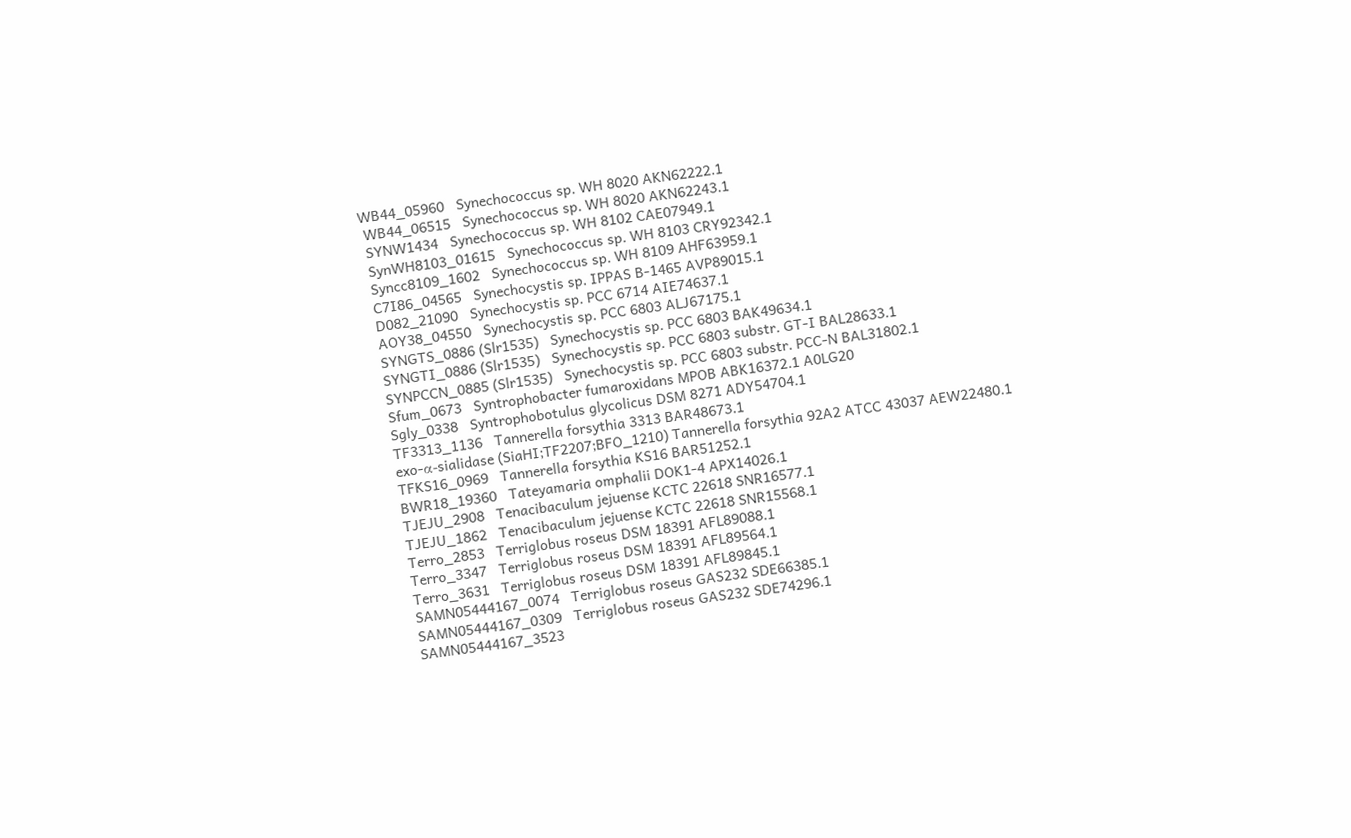WB44_05960   Synechococcus sp. WH 8020 AKN62222.1
 WB44_06515   Synechococcus sp. WH 8020 AKN62243.1
 SYNW1434   Synechococcus sp. WH 8102 CAE07949.1
 SynWH8103_01615   Synechococcus sp. WH 8103 CRY92342.1
 Syncc8109_1602   Synechococcus sp. WH 8109 AHF63959.1
 C7I86_04565   Synechocystis sp. IPPAS B-1465 AVP89015.1
 D082_21090   Synechocystis sp. PCC 6714 AIE74637.1
 AOY38_04550   Synechocystis sp. PCC 6803 ALJ67175.1
 SYNGTS_0886 (Slr1535)   Synechocystis sp. PCC 6803 BAK49634.1
 SYNGTI_0886 (Slr1535)   Synechocystis sp. PCC 6803 substr. GT-I BAL28633.1
 SYNPCCN_0885 (Slr1535)   Synechocystis sp. PCC 6803 substr. PCC-N BAL31802.1
 Sfum_0673   Syntrophobacter fumaroxidans MPOB ABK16372.1 A0LG20
 Sgly_0338   Syntrophobotulus glycolicus DSM 8271 ADY54704.1
 TF3313_1136   Tannerella forsythia 3313 BAR48673.1
 exo-α-sialidase (SiaHI;TF2207;BFO_1210) Tannerella forsythia 92A2 ATCC 43037 AEW22480.1
 TFKS16_0969   Tannerella forsythia KS16 BAR51252.1
 BWR18_19360   Tateyamaria omphalii DOK1-4 APX14026.1
 TJEJU_2908   Tenacibaculum jejuense KCTC 22618 SNR16577.1
 TJEJU_1862   Tenacibaculum jejuense KCTC 22618 SNR15568.1
 Terro_2853   Terriglobus roseus DSM 18391 AFL89088.1
 Terro_3347   Terriglobus roseus DSM 18391 AFL89564.1
 Terro_3631   Terriglobus roseus DSM 18391 AFL89845.1
 SAMN05444167_0074   Terriglobus roseus GAS232 SDE66385.1
 SAMN05444167_0309   Terriglobus roseus GAS232 SDE74296.1
 SAMN05444167_3523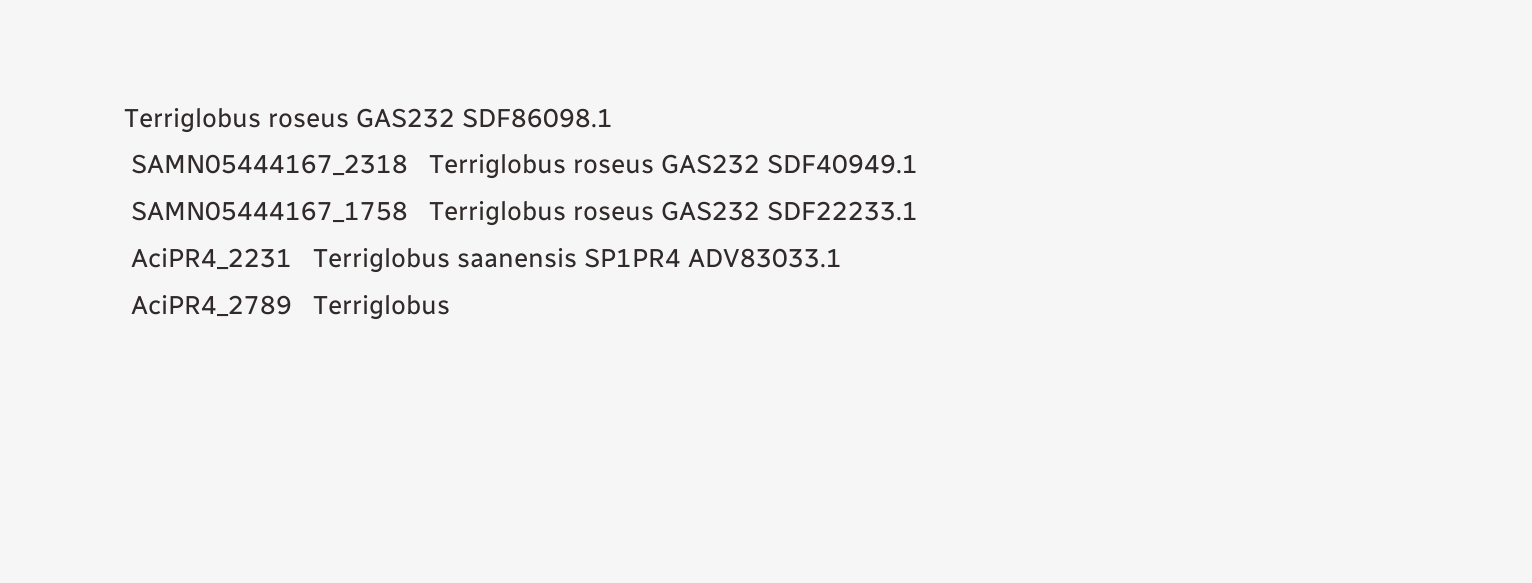Terriglobus roseus GAS232 SDF86098.1
 SAMN05444167_2318   Terriglobus roseus GAS232 SDF40949.1
 SAMN05444167_1758   Terriglobus roseus GAS232 SDF22233.1
 AciPR4_2231   Terriglobus saanensis SP1PR4 ADV83033.1
 AciPR4_2789   Terriglobus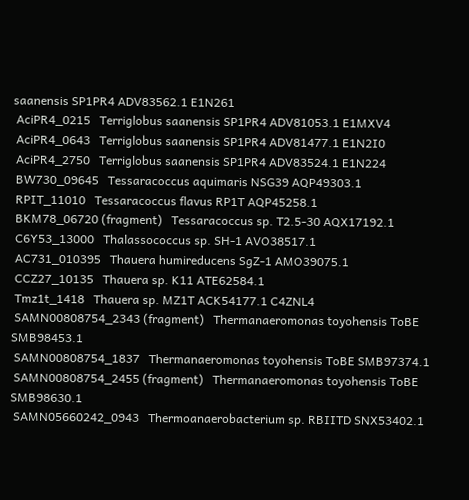saanensis SP1PR4 ADV83562.1 E1N261
 AciPR4_0215   Terriglobus saanensis SP1PR4 ADV81053.1 E1MXV4
 AciPR4_0643   Terriglobus saanensis SP1PR4 ADV81477.1 E1N2I0
 AciPR4_2750   Terriglobus saanensis SP1PR4 ADV83524.1 E1N224
 BW730_09645   Tessaracoccus aquimaris NSG39 AQP49303.1
 RPIT_11010   Tessaracoccus flavus RP1T AQP45258.1
 BKM78_06720 (fragment)   Tessaracoccus sp. T2.5-30 AQX17192.1
 C6Y53_13000   Thalassococcus sp. SH-1 AVO38517.1
 AC731_010395   Thauera humireducens SgZ-1 AMO39075.1
 CCZ27_10135   Thauera sp. K11 ATE62584.1
 Tmz1t_1418   Thauera sp. MZ1T ACK54177.1 C4ZNL4
 SAMN00808754_2343 (fragment)   Thermanaeromonas toyohensis ToBE SMB98453.1
 SAMN00808754_1837   Thermanaeromonas toyohensis ToBE SMB97374.1
 SAMN00808754_2455 (fragment)   Thermanaeromonas toyohensis ToBE SMB98630.1
 SAMN05660242_0943   Thermoanaerobacterium sp. RBIITD SNX53402.1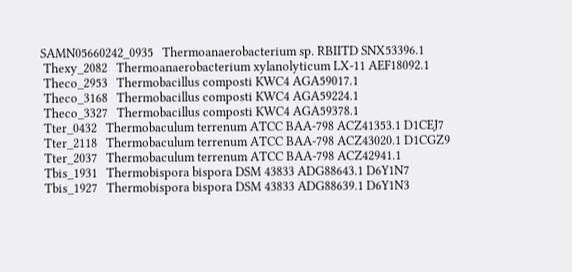SAMN05660242_0935   Thermoanaerobacterium sp. RBIITD SNX53396.1
 Thexy_2082   Thermoanaerobacterium xylanolyticum LX-11 AEF18092.1
 Theco_2953   Thermobacillus composti KWC4 AGA59017.1
 Theco_3168   Thermobacillus composti KWC4 AGA59224.1
 Theco_3327   Thermobacillus composti KWC4 AGA59378.1
 Tter_0432   Thermobaculum terrenum ATCC BAA-798 ACZ41353.1 D1CEJ7
 Tter_2118   Thermobaculum terrenum ATCC BAA-798 ACZ43020.1 D1CGZ9
 Tter_2037   Thermobaculum terrenum ATCC BAA-798 ACZ42941.1
 Tbis_1931   Thermobispora bispora DSM 43833 ADG88643.1 D6Y1N7
 Tbis_1927   Thermobispora bispora DSM 43833 ADG88639.1 D6Y1N3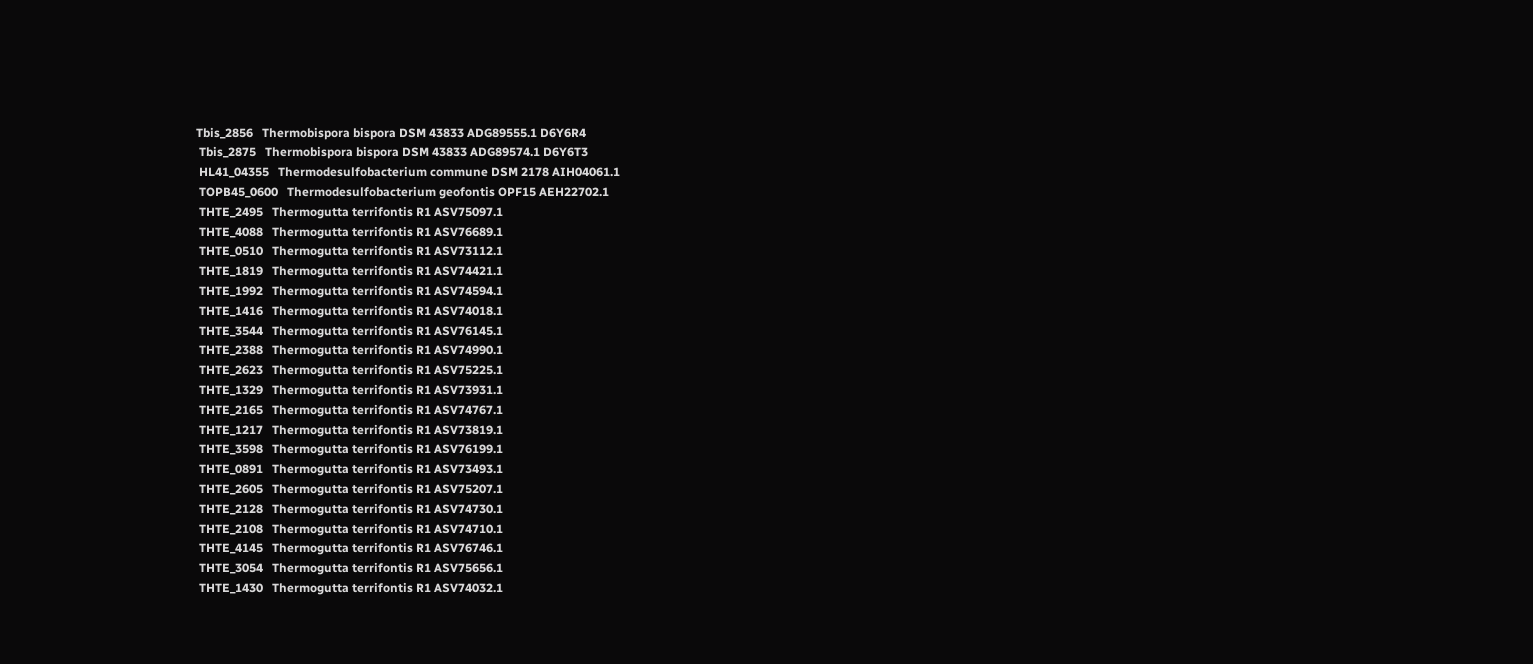Tbis_2856   Thermobispora bispora DSM 43833 ADG89555.1 D6Y6R4
 Tbis_2875   Thermobispora bispora DSM 43833 ADG89574.1 D6Y6T3
 HL41_04355   Thermodesulfobacterium commune DSM 2178 AIH04061.1
 TOPB45_0600   Thermodesulfobacterium geofontis OPF15 AEH22702.1
 THTE_2495   Thermogutta terrifontis R1 ASV75097.1
 THTE_4088   Thermogutta terrifontis R1 ASV76689.1
 THTE_0510   Thermogutta terrifontis R1 ASV73112.1
 THTE_1819   Thermogutta terrifontis R1 ASV74421.1
 THTE_1992   Thermogutta terrifontis R1 ASV74594.1
 THTE_1416   Thermogutta terrifontis R1 ASV74018.1
 THTE_3544   Thermogutta terrifontis R1 ASV76145.1
 THTE_2388   Thermogutta terrifontis R1 ASV74990.1
 THTE_2623   Thermogutta terrifontis R1 ASV75225.1
 THTE_1329   Thermogutta terrifontis R1 ASV73931.1
 THTE_2165   Thermogutta terrifontis R1 ASV74767.1
 THTE_1217   Thermogutta terrifontis R1 ASV73819.1
 THTE_3598   Thermogutta terrifontis R1 ASV76199.1
 THTE_0891   Thermogutta terrifontis R1 ASV73493.1
 THTE_2605   Thermogutta terrifontis R1 ASV75207.1
 THTE_2128   Thermogutta terrifontis R1 ASV74730.1
 THTE_2108   Thermogutta terrifontis R1 ASV74710.1
 THTE_4145   Thermogutta terrifontis R1 ASV76746.1
 THTE_3054   Thermogutta terrifontis R1 ASV75656.1
 THTE_1430   Thermogutta terrifontis R1 ASV74032.1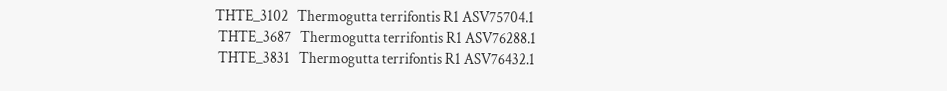THTE_3102   Thermogutta terrifontis R1 ASV75704.1
 THTE_3687   Thermogutta terrifontis R1 ASV76288.1
 THTE_3831   Thermogutta terrifontis R1 ASV76432.1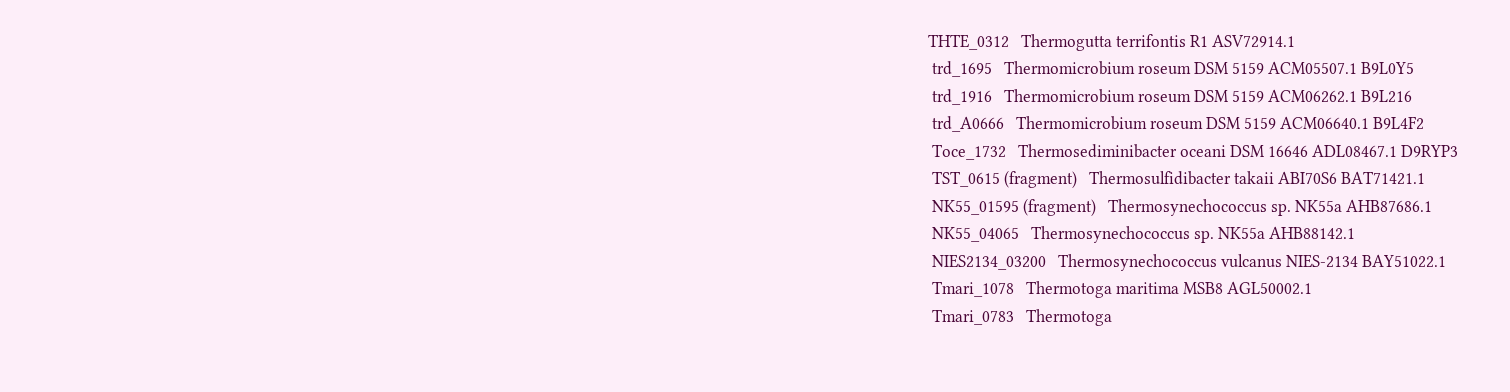THTE_0312   Thermogutta terrifontis R1 ASV72914.1
 trd_1695   Thermomicrobium roseum DSM 5159 ACM05507.1 B9L0Y5
 trd_1916   Thermomicrobium roseum DSM 5159 ACM06262.1 B9L216
 trd_A0666   Thermomicrobium roseum DSM 5159 ACM06640.1 B9L4F2
 Toce_1732   Thermosediminibacter oceani DSM 16646 ADL08467.1 D9RYP3
 TST_0615 (fragment)   Thermosulfidibacter takaii ABI70S6 BAT71421.1
 NK55_01595 (fragment)   Thermosynechococcus sp. NK55a AHB87686.1
 NK55_04065   Thermosynechococcus sp. NK55a AHB88142.1
 NIES2134_03200   Thermosynechococcus vulcanus NIES-2134 BAY51022.1
 Tmari_1078   Thermotoga maritima MSB8 AGL50002.1
 Tmari_0783   Thermotoga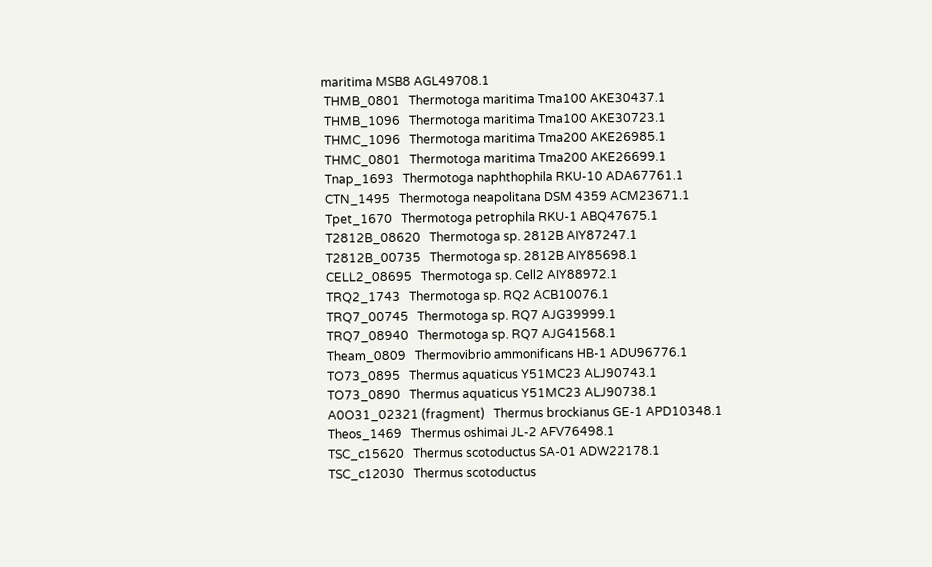maritima MSB8 AGL49708.1
 THMB_0801   Thermotoga maritima Tma100 AKE30437.1
 THMB_1096   Thermotoga maritima Tma100 AKE30723.1
 THMC_1096   Thermotoga maritima Tma200 AKE26985.1
 THMC_0801   Thermotoga maritima Tma200 AKE26699.1
 Tnap_1693   Thermotoga naphthophila RKU-10 ADA67761.1
 CTN_1495   Thermotoga neapolitana DSM 4359 ACM23671.1
 Tpet_1670   Thermotoga petrophila RKU-1 ABQ47675.1
 T2812B_08620   Thermotoga sp. 2812B AIY87247.1
 T2812B_00735   Thermotoga sp. 2812B AIY85698.1
 CELL2_08695   Thermotoga sp. Cell2 AIY88972.1
 TRQ2_1743   Thermotoga sp. RQ2 ACB10076.1
 TRQ7_00745   Thermotoga sp. RQ7 AJG39999.1
 TRQ7_08940   Thermotoga sp. RQ7 AJG41568.1
 Theam_0809   Thermovibrio ammonificans HB-1 ADU96776.1
 TO73_0895   Thermus aquaticus Y51MC23 ALJ90743.1
 TO73_0890   Thermus aquaticus Y51MC23 ALJ90738.1
 A0O31_02321 (fragment)   Thermus brockianus GE-1 APD10348.1
 Theos_1469   Thermus oshimai JL-2 AFV76498.1
 TSC_c15620   Thermus scotoductus SA-01 ADW22178.1
 TSC_c12030   Thermus scotoductus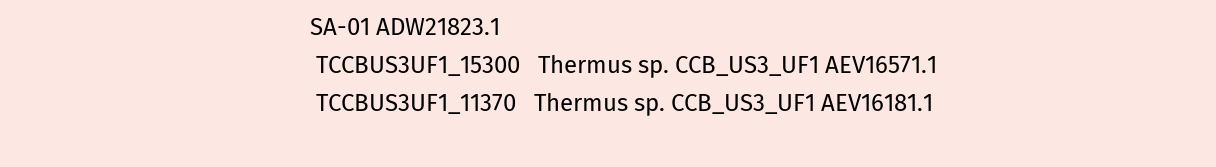SA-01 ADW21823.1
 TCCBUS3UF1_15300   Thermus sp. CCB_US3_UF1 AEV16571.1
 TCCBUS3UF1_11370   Thermus sp. CCB_US3_UF1 AEV16181.1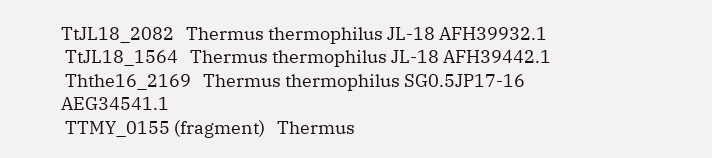TtJL18_2082   Thermus thermophilus JL-18 AFH39932.1
 TtJL18_1564   Thermus thermophilus JL-18 AFH39442.1
 Ththe16_2169   Thermus thermophilus SG0.5JP17-16 AEG34541.1
 TTMY_0155 (fragment)   Thermus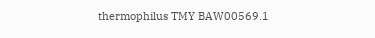thermophilus TMY BAW00569.1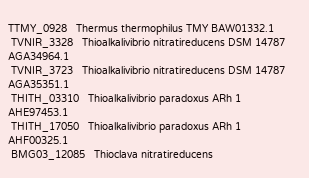TTMY_0928   Thermus thermophilus TMY BAW01332.1
 TVNIR_3328   Thioalkalivibrio nitratireducens DSM 14787 AGA34964.1
 TVNIR_3723   Thioalkalivibrio nitratireducens DSM 14787 AGA35351.1
 THITH_03310   Thioalkalivibrio paradoxus ARh 1 AHE97453.1
 THITH_17050   Thioalkalivibrio paradoxus ARh 1 AHF00325.1
 BMG03_12085   Thioclava nitratireducens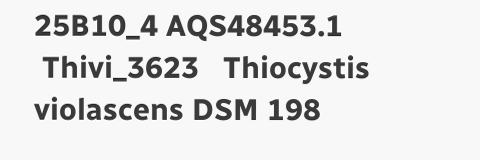25B10_4 AQS48453.1
 Thivi_3623   Thiocystis violascens DSM 198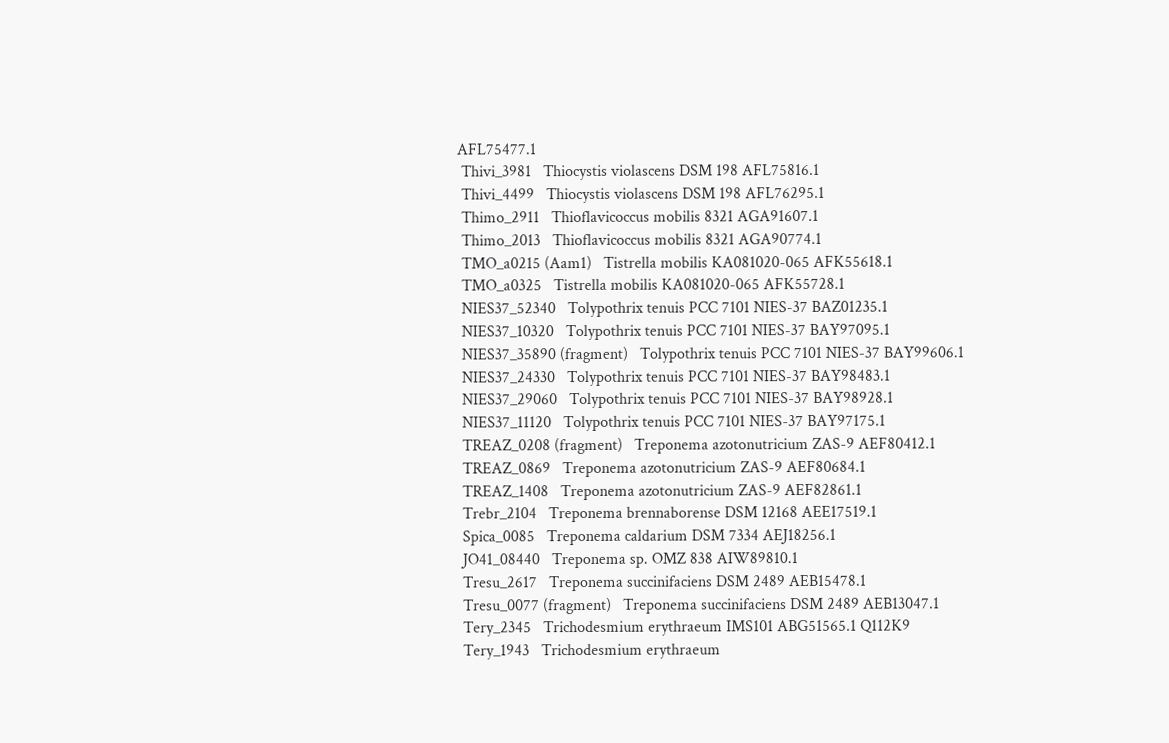AFL75477.1
 Thivi_3981   Thiocystis violascens DSM 198 AFL75816.1
 Thivi_4499   Thiocystis violascens DSM 198 AFL76295.1
 Thimo_2911   Thioflavicoccus mobilis 8321 AGA91607.1
 Thimo_2013   Thioflavicoccus mobilis 8321 AGA90774.1
 TMO_a0215 (Aam1)   Tistrella mobilis KA081020-065 AFK55618.1
 TMO_a0325   Tistrella mobilis KA081020-065 AFK55728.1
 NIES37_52340   Tolypothrix tenuis PCC 7101 NIES-37 BAZ01235.1
 NIES37_10320   Tolypothrix tenuis PCC 7101 NIES-37 BAY97095.1
 NIES37_35890 (fragment)   Tolypothrix tenuis PCC 7101 NIES-37 BAY99606.1
 NIES37_24330   Tolypothrix tenuis PCC 7101 NIES-37 BAY98483.1
 NIES37_29060   Tolypothrix tenuis PCC 7101 NIES-37 BAY98928.1
 NIES37_11120   Tolypothrix tenuis PCC 7101 NIES-37 BAY97175.1
 TREAZ_0208 (fragment)   Treponema azotonutricium ZAS-9 AEF80412.1
 TREAZ_0869   Treponema azotonutricium ZAS-9 AEF80684.1
 TREAZ_1408   Treponema azotonutricium ZAS-9 AEF82861.1
 Trebr_2104   Treponema brennaborense DSM 12168 AEE17519.1
 Spica_0085   Treponema caldarium DSM 7334 AEJ18256.1
 JO41_08440   Treponema sp. OMZ 838 AIW89810.1
 Tresu_2617   Treponema succinifaciens DSM 2489 AEB15478.1
 Tresu_0077 (fragment)   Treponema succinifaciens DSM 2489 AEB13047.1
 Tery_2345   Trichodesmium erythraeum IMS101 ABG51565.1 Q112K9
 Tery_1943   Trichodesmium erythraeum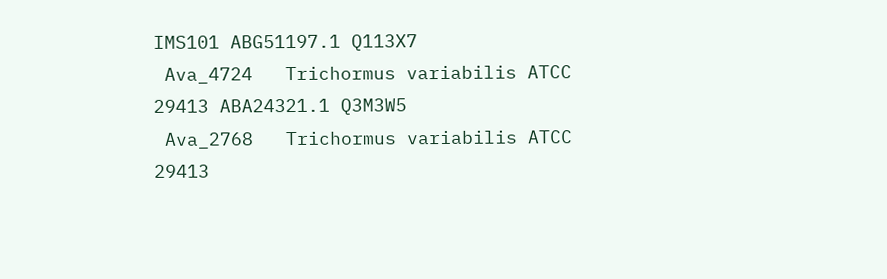IMS101 ABG51197.1 Q113X7
 Ava_4724   Trichormus variabilis ATCC 29413 ABA24321.1 Q3M3W5
 Ava_2768   Trichormus variabilis ATCC 29413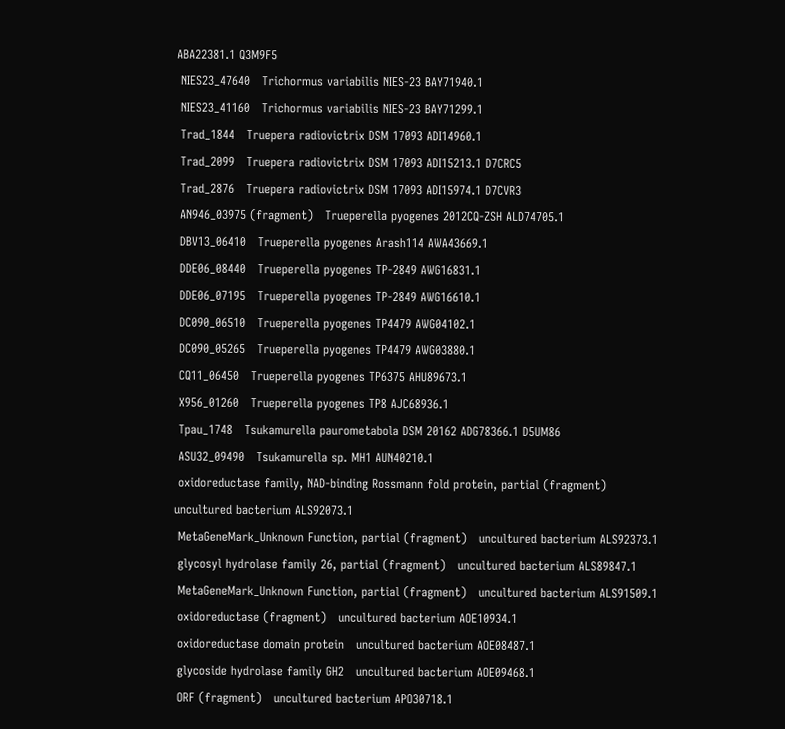ABA22381.1 Q3M9F5
 NIES23_47640   Trichormus variabilis NIES-23 BAY71940.1
 NIES23_41160   Trichormus variabilis NIES-23 BAY71299.1
 Trad_1844   Truepera radiovictrix DSM 17093 ADI14960.1
 Trad_2099   Truepera radiovictrix DSM 17093 ADI15213.1 D7CRC5
 Trad_2876   Truepera radiovictrix DSM 17093 ADI15974.1 D7CVR3
 AN946_03975 (fragment)   Trueperella pyogenes 2012CQ-ZSH ALD74705.1
 DBV13_06410   Trueperella pyogenes Arash114 AWA43669.1
 DDE06_08440   Trueperella pyogenes TP-2849 AWG16831.1
 DDE06_07195   Trueperella pyogenes TP-2849 AWG16610.1
 DC090_06510   Trueperella pyogenes TP4479 AWG04102.1
 DC090_05265   Trueperella pyogenes TP4479 AWG03880.1
 CQ11_06450   Trueperella pyogenes TP6375 AHU89673.1
 X956_01260   Trueperella pyogenes TP8 AJC68936.1
 Tpau_1748   Tsukamurella paurometabola DSM 20162 ADG78366.1 D5UM86
 ASU32_09490   Tsukamurella sp. MH1 AUN40210.1
 oxidoreductase family, NAD-binding Rossmann fold protein, partial (fragment)   uncultured bacterium ALS92073.1
 MetaGeneMark_Unknown Function, partial (fragment)   uncultured bacterium ALS92373.1
 glycosyl hydrolase family 26, partial (fragment)   uncultured bacterium ALS89847.1
 MetaGeneMark_Unknown Function, partial (fragment)   uncultured bacterium ALS91509.1
 oxidoreductase (fragment)   uncultured bacterium AOE10934.1
 oxidoreductase domain protein   uncultured bacterium AOE08487.1
 glycoside hydrolase family GH2   uncultured bacterium AOE09468.1
 ORF (fragment)   uncultured bacterium APO30718.1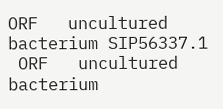ORF   uncultured bacterium SIP56337.1
 ORF   uncultured bacterium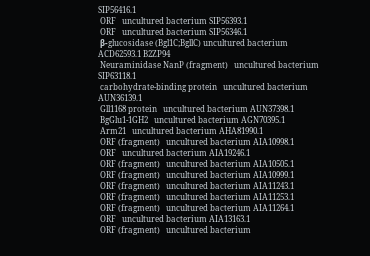SIP56416.1
 ORF   uncultured bacterium SIP56393.1
 ORF   uncultured bacterium SIP56346.1
 β-glucosidase (Bgl1C;BgllC) uncultured bacterium ACD62593.1 B2ZP94
 Neuraminidase NanP (fragment)   uncultured bacterium SIP63118.1
 carbohydrate-binding protein   uncultured bacterium AUN36139.1
 Gll1168 protein   uncultured bacterium AUN37398.1
 BgGlu1-1GH2   uncultured bacterium AGN70395.1
 Arm21   uncultured bacterium AHA81990.1
 ORF (fragment)   uncultured bacterium AIA10998.1
 ORF   uncultured bacterium AIA19246.1
 ORF (fragment)   uncultured bacterium AIA10505.1
 ORF (fragment)   uncultured bacterium AIA10999.1
 ORF (fragment)   uncultured bacterium AIA11243.1
 ORF (fragment)   uncultured bacterium AIA11253.1
 ORF (fragment)   uncultured bacterium AIA11264.1
 ORF   uncultured bacterium AIA13163.1
 ORF (fragment)   uncultured bacterium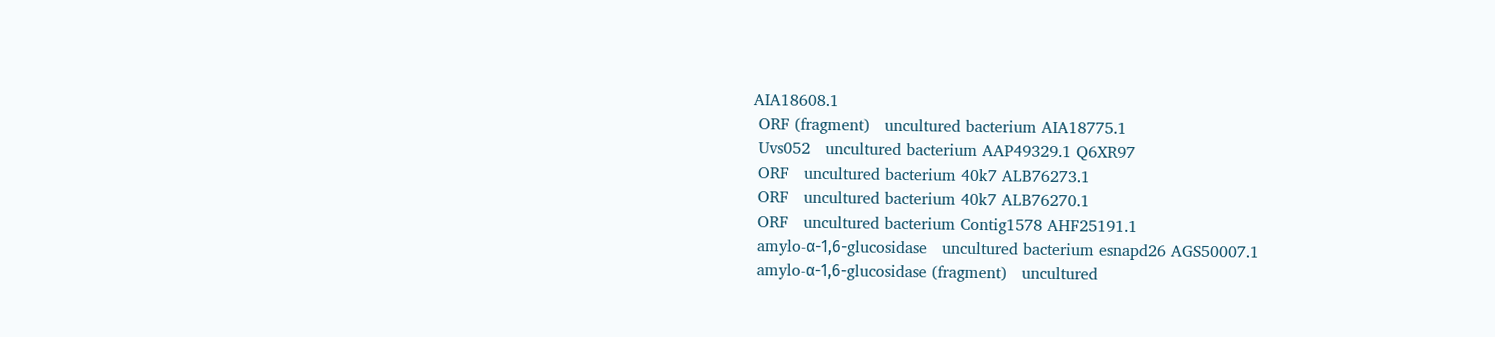AIA18608.1
 ORF (fragment)   uncultured bacterium AIA18775.1
 Uvs052   uncultured bacterium AAP49329.1 Q6XR97
 ORF   uncultured bacterium 40k7 ALB76273.1
 ORF   uncultured bacterium 40k7 ALB76270.1
 ORF   uncultured bacterium Contig1578 AHF25191.1
 amylo-α-1,6-glucosidase   uncultured bacterium esnapd26 AGS50007.1
 amylo-α-1,6-glucosidase (fragment)   uncultured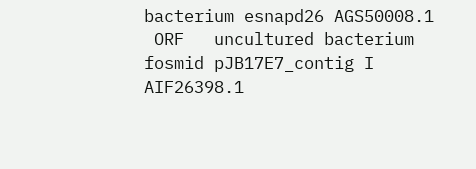bacterium esnapd26 AGS50008.1
 ORF   uncultured bacterium fosmid pJB17E7_contig I AIF26398.1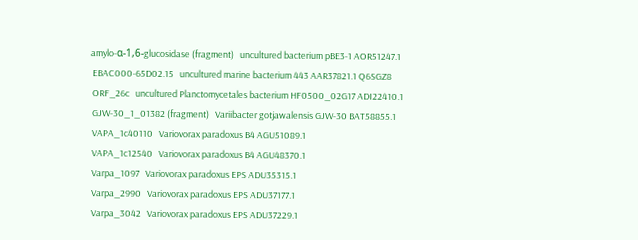amylo-α-1,6-glucosidase (fragment)   uncultured bacterium pBE3-1 AOR51247.1
 EBAC000-65D02.15   uncultured marine bacterium 443 AAR37821.1 Q6SGZ8
 ORF_26c   uncultured Planctomycetales bacterium HF0500_02G17 ADI22410.1
 GJW-30_1_01382 (fragment)   Variibacter gotjawalensis GJW-30 BAT58855.1
 VAPA_1c40110   Variovorax paradoxus B4 AGU51089.1
 VAPA_1c12540   Variovorax paradoxus B4 AGU48370.1
 Varpa_1097   Variovorax paradoxus EPS ADU35315.1
 Varpa_2990   Variovorax paradoxus EPS ADU37177.1
 Varpa_3042   Variovorax paradoxus EPS ADU37229.1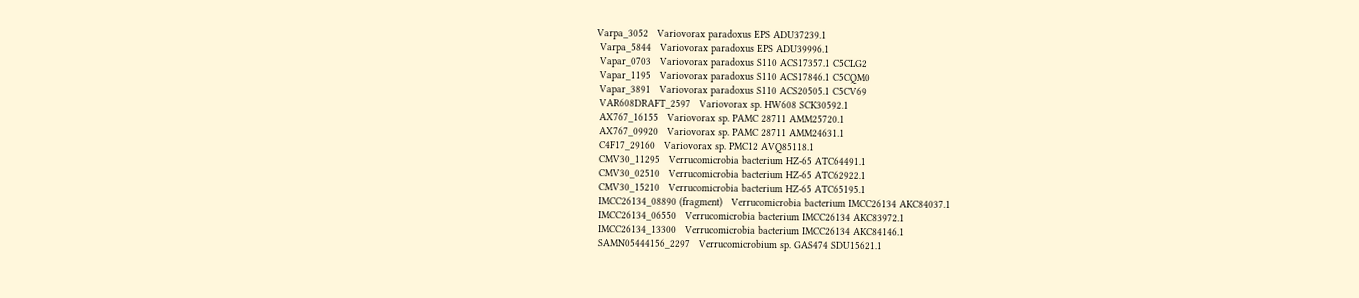Varpa_3052   Variovorax paradoxus EPS ADU37239.1
 Varpa_5844   Variovorax paradoxus EPS ADU39996.1
 Vapar_0703   Variovorax paradoxus S110 ACS17357.1 C5CLG2
 Vapar_1195   Variovorax paradoxus S110 ACS17846.1 C5CQM0
 Vapar_3891   Variovorax paradoxus S110 ACS20505.1 C5CV69
 VAR608DRAFT_2597   Variovorax sp. HW608 SCK30592.1
 AX767_16155   Variovorax sp. PAMC 28711 AMM25720.1
 AX767_09920   Variovorax sp. PAMC 28711 AMM24631.1
 C4F17_29160   Variovorax sp. PMC12 AVQ85118.1
 CMV30_11295   Verrucomicrobia bacterium HZ-65 ATC64491.1
 CMV30_02510   Verrucomicrobia bacterium HZ-65 ATC62922.1
 CMV30_15210   Verrucomicrobia bacterium HZ-65 ATC65195.1
 IMCC26134_08890 (fragment)   Verrucomicrobia bacterium IMCC26134 AKC84037.1
 IMCC26134_06550   Verrucomicrobia bacterium IMCC26134 AKC83972.1
 IMCC26134_13300   Verrucomicrobia bacterium IMCC26134 AKC84146.1
 SAMN05444156_2297   Verrucomicrobium sp. GAS474 SDU15621.1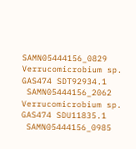SAMN05444156_0829   Verrucomicrobium sp. GAS474 SDT92934.1
 SAMN05444156_2062   Verrucomicrobium sp. GAS474 SDU11835.1
 SAMN05444156_0985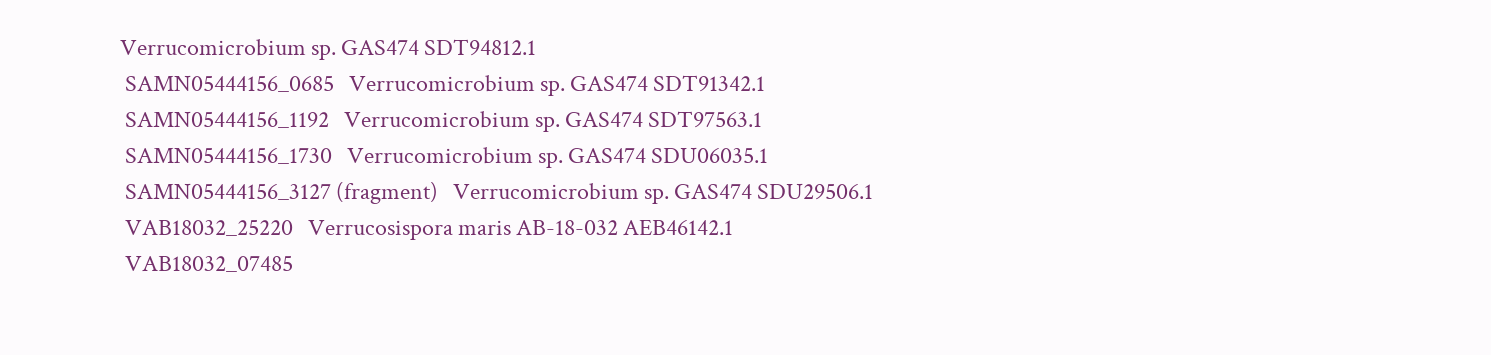Verrucomicrobium sp. GAS474 SDT94812.1
 SAMN05444156_0685   Verrucomicrobium sp. GAS474 SDT91342.1
 SAMN05444156_1192   Verrucomicrobium sp. GAS474 SDT97563.1
 SAMN05444156_1730   Verrucomicrobium sp. GAS474 SDU06035.1
 SAMN05444156_3127 (fragment)   Verrucomicrobium sp. GAS474 SDU29506.1
 VAB18032_25220   Verrucosispora maris AB-18-032 AEB46142.1
 VAB18032_07485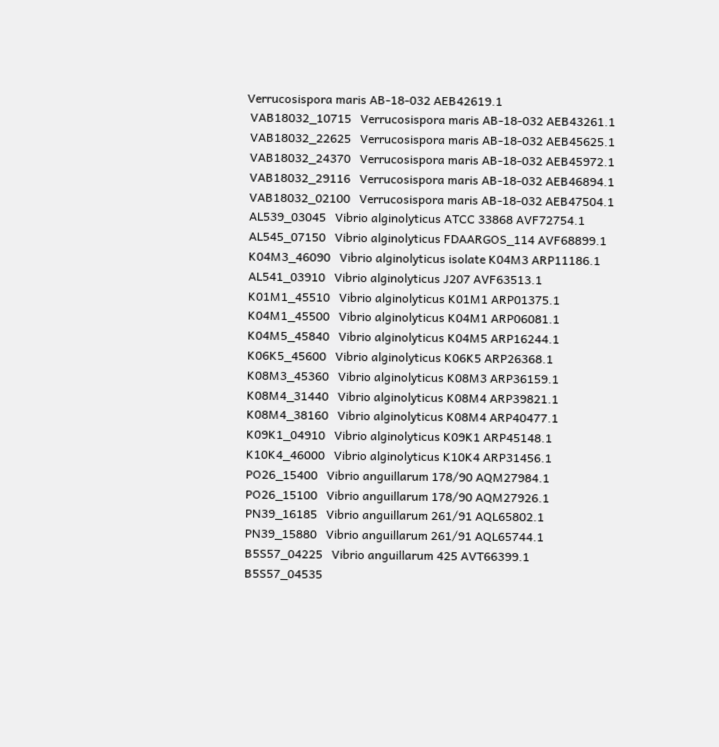Verrucosispora maris AB-18-032 AEB42619.1
 VAB18032_10715   Verrucosispora maris AB-18-032 AEB43261.1
 VAB18032_22625   Verrucosispora maris AB-18-032 AEB45625.1
 VAB18032_24370   Verrucosispora maris AB-18-032 AEB45972.1
 VAB18032_29116   Verrucosispora maris AB-18-032 AEB46894.1
 VAB18032_02100   Verrucosispora maris AB-18-032 AEB47504.1
 AL539_03045   Vibrio alginolyticus ATCC 33868 AVF72754.1
 AL545_07150   Vibrio alginolyticus FDAARGOS_114 AVF68899.1
 K04M3_46090   Vibrio alginolyticus isolate K04M3 ARP11186.1
 AL541_03910   Vibrio alginolyticus J207 AVF63513.1
 K01M1_45510   Vibrio alginolyticus K01M1 ARP01375.1
 K04M1_45500   Vibrio alginolyticus K04M1 ARP06081.1
 K04M5_45840   Vibrio alginolyticus K04M5 ARP16244.1
 K06K5_45600   Vibrio alginolyticus K06K5 ARP26368.1
 K08M3_45360   Vibrio alginolyticus K08M3 ARP36159.1
 K08M4_31440   Vibrio alginolyticus K08M4 ARP39821.1
 K08M4_38160   Vibrio alginolyticus K08M4 ARP40477.1
 K09K1_04910   Vibrio alginolyticus K09K1 ARP45148.1
 K10K4_46000   Vibrio alginolyticus K10K4 ARP31456.1
 PO26_15400   Vibrio anguillarum 178/90 AQM27984.1
 PO26_15100   Vibrio anguillarum 178/90 AQM27926.1
 PN39_16185   Vibrio anguillarum 261/91 AQL65802.1
 PN39_15880   Vibrio anguillarum 261/91 AQL65744.1
 B5S57_04225   Vibrio anguillarum 425 AVT66399.1
 B5S57_04535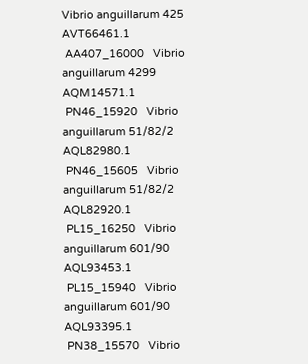Vibrio anguillarum 425 AVT66461.1
 AA407_16000   Vibrio anguillarum 4299 AQM14571.1
 PN46_15920   Vibrio anguillarum 51/82/2 AQL82980.1
 PN46_15605   Vibrio anguillarum 51/82/2 AQL82920.1
 PL15_16250   Vibrio anguillarum 601/90 AQL93453.1
 PL15_15940   Vibrio anguillarum 601/90 AQL93395.1
 PN38_15570   Vibrio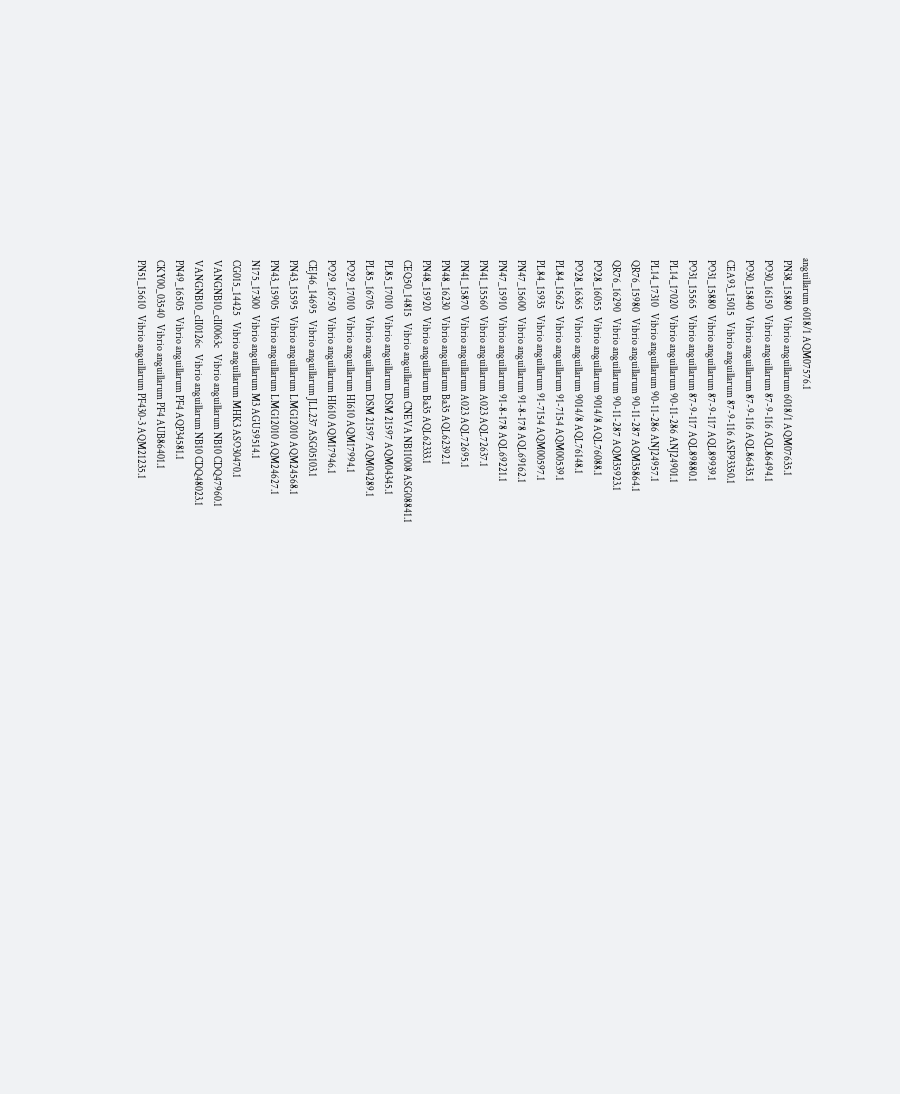anguillarum 6018/1 AQM07576.1
 PN38_15880   Vibrio anguillarum 6018/1 AQM07635.1
 PO30_16150   Vibrio anguillarum 87-9-116 AQL86494.1
 PO30_15840   Vibrio anguillarum 87-9-116 AQL86435.1
 CEA93_15015   Vibrio anguillarum 87-9-116 ASF93350.1
 PO31_15880   Vibrio anguillarum 87-9-117 AQL89939.1
 PO31_15565   Vibrio anguillarum 87-9-117 AQL89880.1
 PL14_17020   Vibrio anguillarum 90-11-286 ANJ24901.1
 PL14_17310   Vibrio anguillarum 90-11-286 ANJ24957.1
 QR76_15980   Vibrio anguillarum 90-11-287 AQM35864.1
 QR76_16290   Vibrio anguillarum 90-11-287 AQM35923.1
 PO28_16055   Vibrio anguillarum 9014/8 AQL76088.1
 PO28_16365   Vibrio anguillarum 9014/8 AQL76148.1
 PL84_15625   Vibrio anguillarum 91-7154 AQM00539.1
 PL84_15935   Vibrio anguillarum 91-7154 AQM00597.1
 PN47_15600   Vibrio anguillarum 91-8-178 AQL69162.1
 PN47_15910   Vibrio anguillarum 91-8-178 AQL69221.1
 PN41_15560   Vibrio anguillarum A023 AQL72637.1
 PN41_15870   Vibrio anguillarum A023 AQL72695.1
 PN48_16230   Vibrio anguillarum Ba35 AQL62392.1
 PN48_15920   Vibrio anguillarum Ba35 AQL62333.1
 CEQ50_14815   Vibrio anguillarum CNEVA NB11008 ASG08841.1
 PL85_17010   Vibrio anguillarum DSM 21597 AQM04345.1
 PL85_16705   Vibrio anguillarum DSM 21597 AQM04289.1
 PO29_17010   Vibrio anguillarum HI610 AQM17994.1
 PO29_16750   Vibrio anguillarum HI610 AQM17946.1
 CEJ46_14695   Vibrio anguillarum JLL237 ASG05103.1
 PN43_15595   Vibrio anguillarum LMG12010 AQM24568.1
 PN43_15905   Vibrio anguillarum LMG12010 AQM24627.1
 N175_17300   Vibrio anguillarum M3 AGU59514.1
 CG015_14425   Vibrio anguillarum MHK3 ASO30470.1
 VANGNB10_cII0063c   Vibrio anguillarum NB10 CDQ47960.1
 VANGNB10_cII0126c   Vibrio anguillarum NB10 CDQ48023.1
 PN49_16505   Vibrio anguillarum PF4 AQP34581.1
 CKY00_03540   Vibrio anguillarum PF4 AUB86401.1
 PN51_15610   Vibrio anguillarum PF430-3 AQM21235.1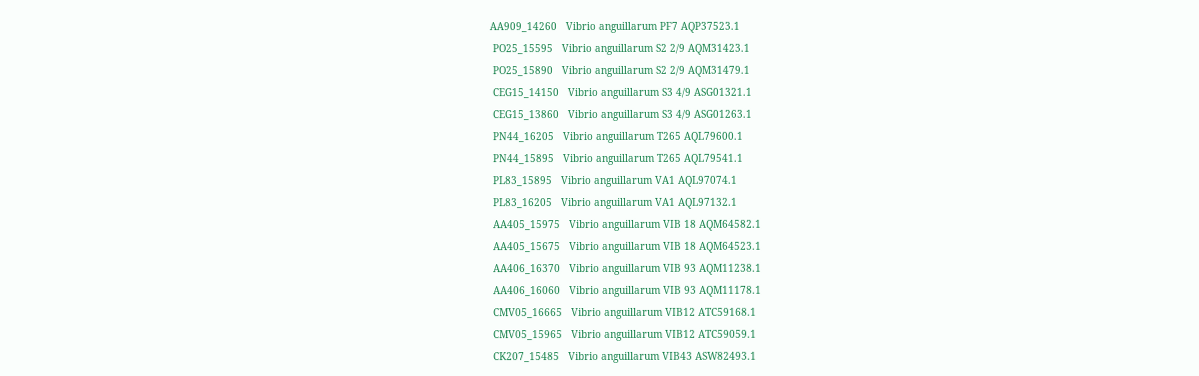AA909_14260   Vibrio anguillarum PF7 AQP37523.1
 PO25_15595   Vibrio anguillarum S2 2/9 AQM31423.1
 PO25_15890   Vibrio anguillarum S2 2/9 AQM31479.1
 CEG15_14150   Vibrio anguillarum S3 4/9 ASG01321.1
 CEG15_13860   Vibrio anguillarum S3 4/9 ASG01263.1
 PN44_16205   Vibrio anguillarum T265 AQL79600.1
 PN44_15895   Vibrio anguillarum T265 AQL79541.1
 PL83_15895   Vibrio anguillarum VA1 AQL97074.1
 PL83_16205   Vibrio anguillarum VA1 AQL97132.1
 AA405_15975   Vibrio anguillarum VIB 18 AQM64582.1
 AA405_15675   Vibrio anguillarum VIB 18 AQM64523.1
 AA406_16370   Vibrio anguillarum VIB 93 AQM11238.1
 AA406_16060   Vibrio anguillarum VIB 93 AQM11178.1
 CMV05_16665   Vibrio anguillarum VIB12 ATC59168.1
 CMV05_15965   Vibrio anguillarum VIB12 ATC59059.1
 CK207_15485   Vibrio anguillarum VIB43 ASW82493.1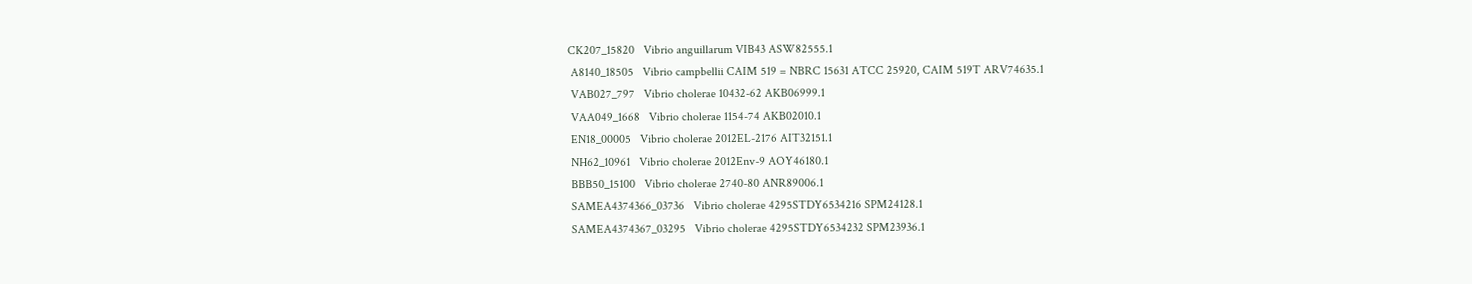CK207_15820   Vibrio anguillarum VIB43 ASW82555.1
 A8140_18505   Vibrio campbellii CAIM 519 = NBRC 15631 ATCC 25920, CAIM 519T ARV74635.1
 VAB027_797   Vibrio cholerae 10432-62 AKB06999.1
 VAA049_1668   Vibrio cholerae 1154-74 AKB02010.1
 EN18_00005   Vibrio cholerae 2012EL-2176 AIT32151.1
 NH62_10961   Vibrio cholerae 2012Env-9 AOY46180.1
 BBB50_15100   Vibrio cholerae 2740-80 ANR89006.1
 SAMEA4374366_03736   Vibrio cholerae 4295STDY6534216 SPM24128.1
 SAMEA4374367_03295   Vibrio cholerae 4295STDY6534232 SPM23936.1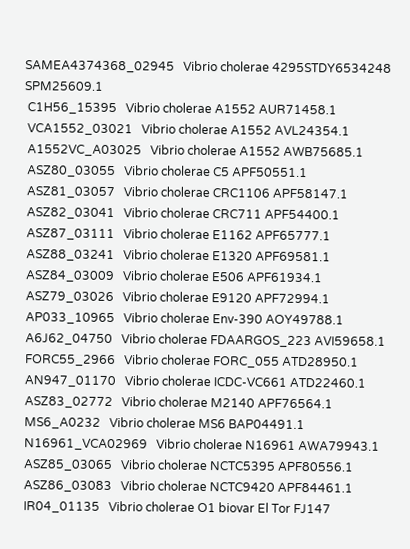SAMEA4374368_02945   Vibrio cholerae 4295STDY6534248 SPM25609.1
 C1H56_15395   Vibrio cholerae A1552 AUR71458.1
 VCA1552_03021   Vibrio cholerae A1552 AVL24354.1
 A1552VC_A03025   Vibrio cholerae A1552 AWB75685.1
 ASZ80_03055   Vibrio cholerae C5 APF50551.1
 ASZ81_03057   Vibrio cholerae CRC1106 APF58147.1
 ASZ82_03041   Vibrio cholerae CRC711 APF54400.1
 ASZ87_03111   Vibrio cholerae E1162 APF65777.1
 ASZ88_03241   Vibrio cholerae E1320 APF69581.1
 ASZ84_03009   Vibrio cholerae E506 APF61934.1
 ASZ79_03026   Vibrio cholerae E9120 APF72994.1
 AP033_10965   Vibrio cholerae Env-390 AOY49788.1
 A6J62_04750   Vibrio cholerae FDAARGOS_223 AVI59658.1
 FORC55_2966   Vibrio cholerae FORC_055 ATD28950.1
 AN947_01170   Vibrio cholerae ICDC-VC661 ATD22460.1
 ASZ83_02772   Vibrio cholerae M2140 APF76564.1
 MS6_A0232   Vibrio cholerae MS6 BAP04491.1
 N16961_VCA02969   Vibrio cholerae N16961 AWA79943.1
 ASZ85_03065   Vibrio cholerae NCTC5395 APF80556.1
 ASZ86_03083   Vibrio cholerae NCTC9420 APF84461.1
 IR04_01135   Vibrio cholerae O1 biovar El Tor FJ147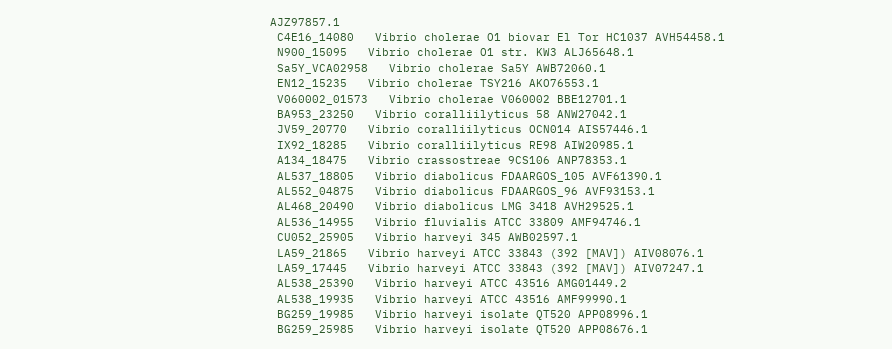AJZ97857.1
 C4E16_14080   Vibrio cholerae O1 biovar El Tor HC1037 AVH54458.1
 N900_15095   Vibrio cholerae O1 str. KW3 ALJ65648.1
 Sa5Y_VCA02958   Vibrio cholerae Sa5Y AWB72060.1
 EN12_15235   Vibrio cholerae TSY216 AKO76553.1
 V060002_01573   Vibrio cholerae V060002 BBE12701.1
 BA953_23250   Vibrio coralliilyticus 58 ANW27042.1
 JV59_20770   Vibrio coralliilyticus OCN014 AIS57446.1
 IX92_18285   Vibrio coralliilyticus RE98 AIW20985.1
 A134_18475   Vibrio crassostreae 9CS106 ANP78353.1
 AL537_18805   Vibrio diabolicus FDAARGOS_105 AVF61390.1
 AL552_04875   Vibrio diabolicus FDAARGOS_96 AVF93153.1
 AL468_20490   Vibrio diabolicus LMG 3418 AVH29525.1
 AL536_14955   Vibrio fluvialis ATCC 33809 AMF94746.1
 CU052_25905   Vibrio harveyi 345 AWB02597.1
 LA59_21865   Vibrio harveyi ATCC 33843 (392 [MAV]) AIV08076.1
 LA59_17445   Vibrio harveyi ATCC 33843 (392 [MAV]) AIV07247.1
 AL538_25390   Vibrio harveyi ATCC 43516 AMG01449.2
 AL538_19935   Vibrio harveyi ATCC 43516 AMF99990.1
 BG259_19985   Vibrio harveyi isolate QT520 APP08996.1
 BG259_25985   Vibrio harveyi isolate QT520 APP08676.1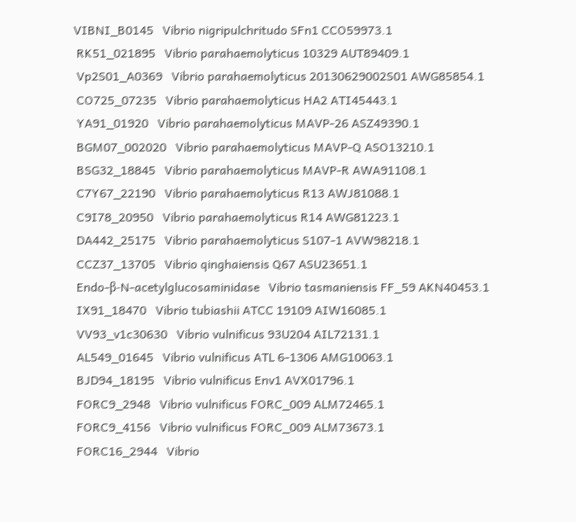VIBNI_B0145   Vibrio nigripulchritudo SFn1 CCO59973.1
 RK51_021895   Vibrio parahaemolyticus 10329 AUT89409.1
 Vp2S01_A0369   Vibrio parahaemolyticus 20130629002S01 AWG85854.1
 CO725_07235   Vibrio parahaemolyticus HA2 ATI45443.1
 YA91_01920   Vibrio parahaemolyticus MAVP-26 ASZ49390.1
 BGM07_002020   Vibrio parahaemolyticus MAVP-Q ASO13210.1
 BSG32_18845   Vibrio parahaemolyticus MAVP-R AWA91108.1
 C7Y67_22190   Vibrio parahaemolyticus R13 AWJ81088.1
 C9I78_20950   Vibrio parahaemolyticus R14 AWG81223.1
 DA442_25175   Vibrio parahaemolyticus S107-1 AVW98218.1
 CCZ37_13705   Vibrio qinghaiensis Q67 ASU23651.1
 Endo-β-N-acetylglucosaminidase   Vibrio tasmaniensis FF_59 AKN40453.1
 IX91_18470   Vibrio tubiashii ATCC 19109 AIW16085.1
 VV93_v1c30630   Vibrio vulnificus 93U204 AIL72131.1
 AL549_01645   Vibrio vulnificus ATL 6-1306 AMG10063.1
 BJD94_18195   Vibrio vulnificus Env1 AVX01796.1
 FORC9_2948   Vibrio vulnificus FORC_009 ALM72465.1
 FORC9_4156   Vibrio vulnificus FORC_009 ALM73673.1
 FORC16_2944   Vibrio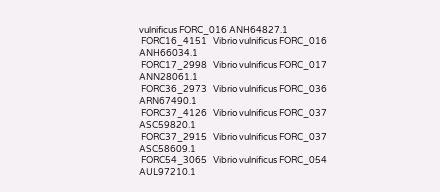vulnificus FORC_016 ANH64827.1
 FORC16_4151   Vibrio vulnificus FORC_016 ANH66034.1
 FORC17_2998   Vibrio vulnificus FORC_017 ANN28061.1
 FORC36_2973   Vibrio vulnificus FORC_036 ARN67490.1
 FORC37_4126   Vibrio vulnificus FORC_037 ASC59820.1
 FORC37_2915   Vibrio vulnificus FORC_037 ASC58609.1
 FORC54_3065   Vibrio vulnificus FORC_054 AUL97210.1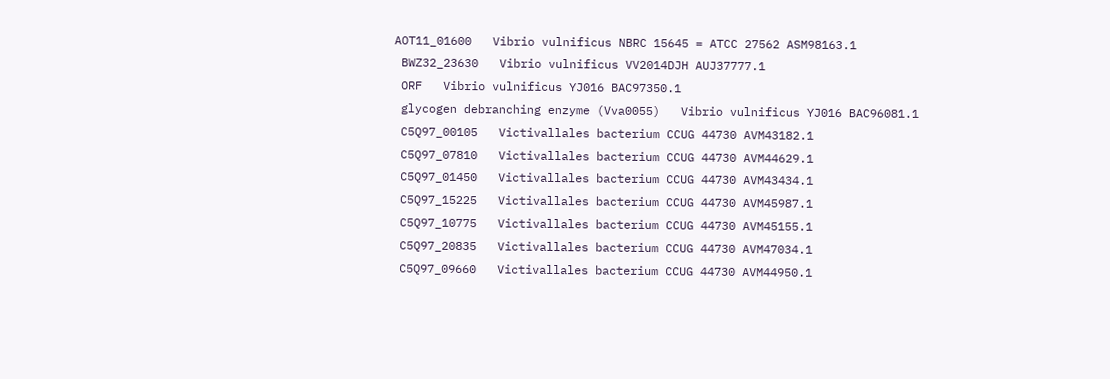AOT11_01600   Vibrio vulnificus NBRC 15645 = ATCC 27562 ASM98163.1
 BWZ32_23630   Vibrio vulnificus VV2014DJH AUJ37777.1
 ORF   Vibrio vulnificus YJ016 BAC97350.1
 glycogen debranching enzyme (Vva0055)   Vibrio vulnificus YJ016 BAC96081.1
 C5Q97_00105   Victivallales bacterium CCUG 44730 AVM43182.1
 C5Q97_07810   Victivallales bacterium CCUG 44730 AVM44629.1
 C5Q97_01450   Victivallales bacterium CCUG 44730 AVM43434.1
 C5Q97_15225   Victivallales bacterium CCUG 44730 AVM45987.1
 C5Q97_10775   Victivallales bacterium CCUG 44730 AVM45155.1
 C5Q97_20835   Victivallales bacterium CCUG 44730 AVM47034.1
 C5Q97_09660   Victivallales bacterium CCUG 44730 AVM44950.1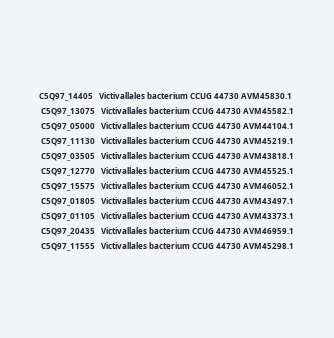C5Q97_14405   Victivallales bacterium CCUG 44730 AVM45830.1
 C5Q97_13075   Victivallales bacterium CCUG 44730 AVM45582.1
 C5Q97_05000   Victivallales bacterium CCUG 44730 AVM44104.1
 C5Q97_11130   Victivallales bacterium CCUG 44730 AVM45219.1
 C5Q97_03505   Victivallales bacterium CCUG 44730 AVM43818.1
 C5Q97_12770   Victivallales bacterium CCUG 44730 AVM45525.1
 C5Q97_15575   Victivallales bacterium CCUG 44730 AVM46052.1
 C5Q97_01805   Victivallales bacterium CCUG 44730 AVM43497.1
 C5Q97_01105   Victivallales bacterium CCUG 44730 AVM43373.1
 C5Q97_20435   Victivallales bacterium CCUG 44730 AVM46959.1
 C5Q97_11555   Victivallales bacterium CCUG 44730 AVM45298.1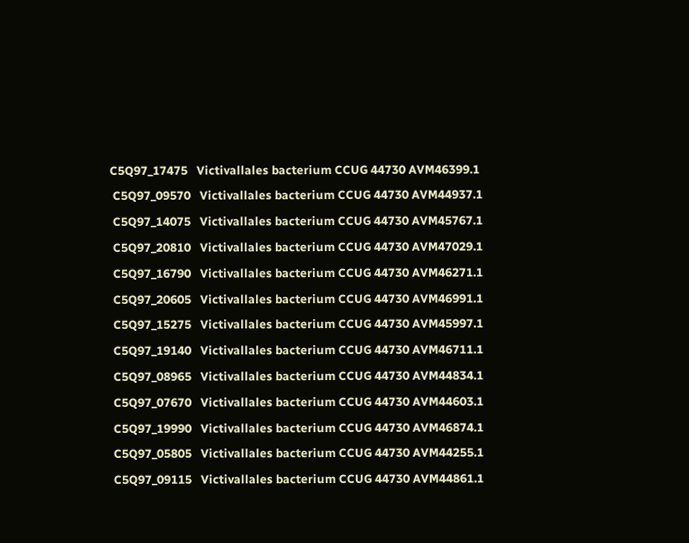C5Q97_17475   Victivallales bacterium CCUG 44730 AVM46399.1
 C5Q97_09570   Victivallales bacterium CCUG 44730 AVM44937.1
 C5Q97_14075   Victivallales bacterium CCUG 44730 AVM45767.1
 C5Q97_20810   Victivallales bacterium CCUG 44730 AVM47029.1
 C5Q97_16790   Victivallales bacterium CCUG 44730 AVM46271.1
 C5Q97_20605   Victivallales bacterium CCUG 44730 AVM46991.1
 C5Q97_15275   Victivallales bacterium CCUG 44730 AVM45997.1
 C5Q97_19140   Victivallales bacterium CCUG 44730 AVM46711.1
 C5Q97_08965   Victivallales bacterium CCUG 44730 AVM44834.1
 C5Q97_07670   Victivallales bacterium CCUG 44730 AVM44603.1
 C5Q97_19990   Victivallales bacterium CCUG 44730 AVM46874.1
 C5Q97_05805   Victivallales bacterium CCUG 44730 AVM44255.1
 C5Q97_09115   Victivallales bacterium CCUG 44730 AVM44861.1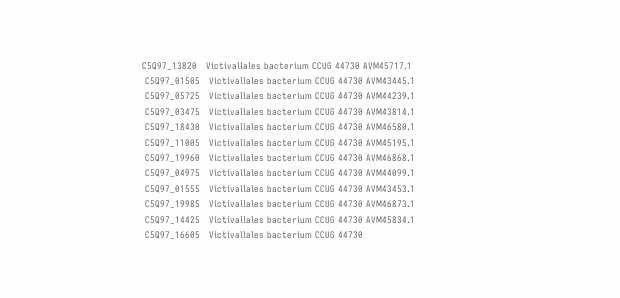C5Q97_13820   Victivallales bacterium CCUG 44730 AVM45717.1
 C5Q97_01505   Victivallales bacterium CCUG 44730 AVM43445.1
 C5Q97_05725   Victivallales bacterium CCUG 44730 AVM44239.1
 C5Q97_03475   Victivallales bacterium CCUG 44730 AVM43814.1
 C5Q97_18430   Victivallales bacterium CCUG 44730 AVM46580.1
 C5Q97_11005   Victivallales bacterium CCUG 44730 AVM45195.1
 C5Q97_19960   Victivallales bacterium CCUG 44730 AVM46868.1
 C5Q97_04975   Victivallales bacterium CCUG 44730 AVM44099.1
 C5Q97_01555   Victivallales bacterium CCUG 44730 AVM43453.1
 C5Q97_19985   Victivallales bacterium CCUG 44730 AVM46873.1
 C5Q97_14425   Victivallales bacterium CCUG 44730 AVM45834.1
 C5Q97_16605   Victivallales bacterium CCUG 44730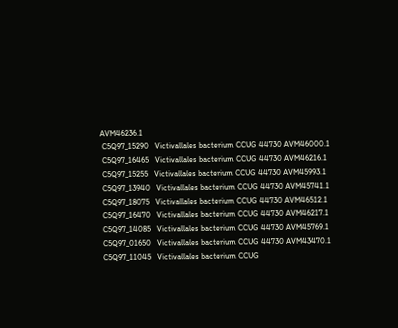AVM46236.1
 C5Q97_15290   Victivallales bacterium CCUG 44730 AVM46000.1
 C5Q97_16465   Victivallales bacterium CCUG 44730 AVM46216.1
 C5Q97_15255   Victivallales bacterium CCUG 44730 AVM45993.1
 C5Q97_13940   Victivallales bacterium CCUG 44730 AVM45741.1
 C5Q97_18075   Victivallales bacterium CCUG 44730 AVM46512.1
 C5Q97_16470   Victivallales bacterium CCUG 44730 AVM46217.1
 C5Q97_14085   Victivallales bacterium CCUG 44730 AVM45769.1
 C5Q97_01650   Victivallales bacterium CCUG 44730 AVM43470.1
 C5Q97_11045   Victivallales bacterium CCUG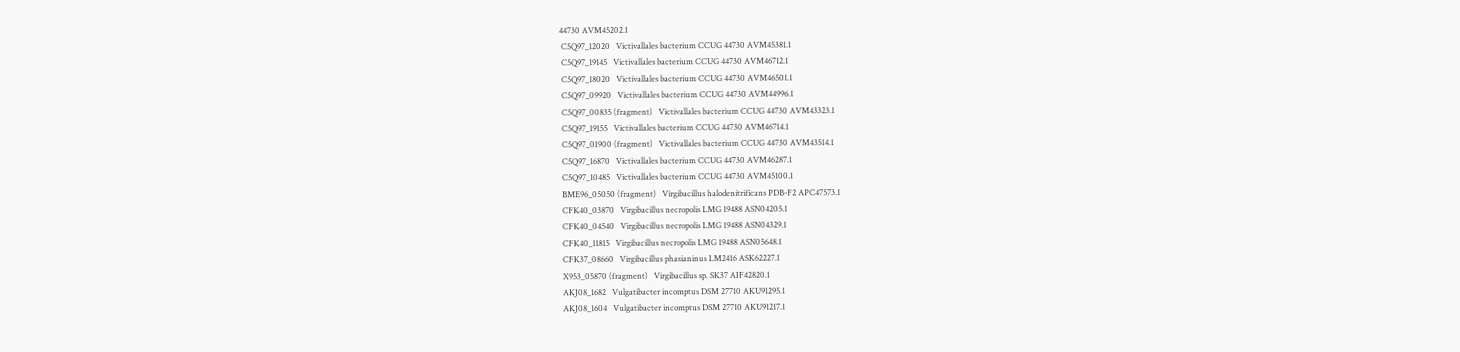44730 AVM45202.1
 C5Q97_12020   Victivallales bacterium CCUG 44730 AVM45381.1
 C5Q97_19145   Victivallales bacterium CCUG 44730 AVM46712.1
 C5Q97_18020   Victivallales bacterium CCUG 44730 AVM46501.1
 C5Q97_09920   Victivallales bacterium CCUG 44730 AVM44996.1
 C5Q97_00835 (fragment)   Victivallales bacterium CCUG 44730 AVM43323.1
 C5Q97_19155   Victivallales bacterium CCUG 44730 AVM46714.1
 C5Q97_01900 (fragment)   Victivallales bacterium CCUG 44730 AVM43514.1
 C5Q97_16870   Victivallales bacterium CCUG 44730 AVM46287.1
 C5Q97_10485   Victivallales bacterium CCUG 44730 AVM45100.1
 BME96_05050 (fragment)   Virgibacillus halodenitrificans PDB-F2 APC47573.1
 CFK40_03870   Virgibacillus necropolis LMG 19488 ASN04205.1
 CFK40_04540   Virgibacillus necropolis LMG 19488 ASN04329.1
 CFK40_11815   Virgibacillus necropolis LMG 19488 ASN05648.1
 CFK37_08660   Virgibacillus phasianinus LM2416 ASK62227.1
 X953_05870 (fragment)   Virgibacillus sp. SK37 AIF42820.1
 AKJ08_1682   Vulgatibacter incomptus DSM 27710 AKU91295.1
 AKJ08_1604   Vulgatibacter incomptus DSM 27710 AKU91217.1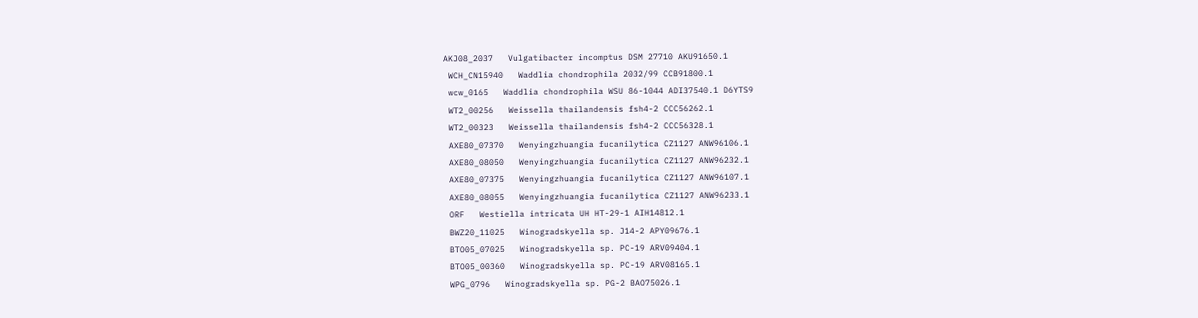AKJ08_2037   Vulgatibacter incomptus DSM 27710 AKU91650.1
 WCH_CN15940   Waddlia chondrophila 2032/99 CCB91800.1
 wcw_0165   Waddlia chondrophila WSU 86-1044 ADI37540.1 D6YTS9
 WT2_00256   Weissella thailandensis fsh4-2 CCC56262.1
 WT2_00323   Weissella thailandensis fsh4-2 CCC56328.1
 AXE80_07370   Wenyingzhuangia fucanilytica CZ1127 ANW96106.1
 AXE80_08050   Wenyingzhuangia fucanilytica CZ1127 ANW96232.1
 AXE80_07375   Wenyingzhuangia fucanilytica CZ1127 ANW96107.1
 AXE80_08055   Wenyingzhuangia fucanilytica CZ1127 ANW96233.1
 ORF   Westiella intricata UH HT-29-1 AIH14812.1
 BWZ20_11025   Winogradskyella sp. J14-2 APY09676.1
 BTO05_07025   Winogradskyella sp. PC-19 ARV09404.1
 BTO05_00360   Winogradskyella sp. PC-19 ARV08165.1
 WPG_0796   Winogradskyella sp. PG-2 BAO75026.1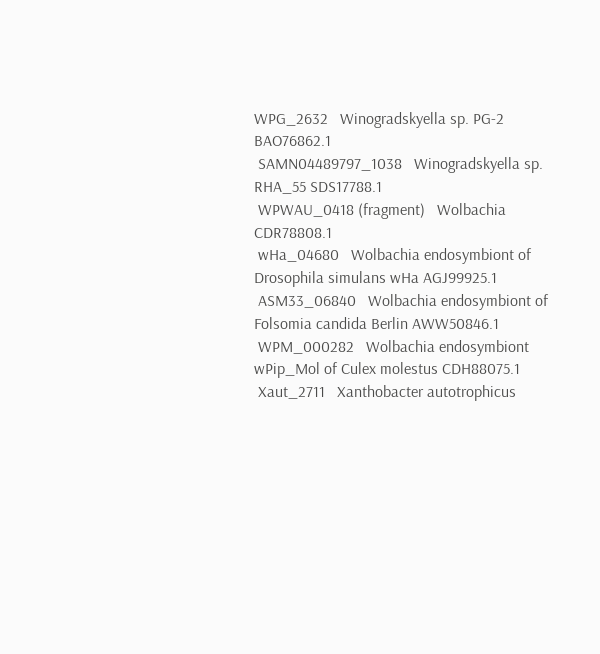WPG_2632   Winogradskyella sp. PG-2 BAO76862.1
 SAMN04489797_1038   Winogradskyella sp. RHA_55 SDS17788.1
 WPWAU_0418 (fragment)   Wolbachia CDR78808.1
 wHa_04680   Wolbachia endosymbiont of Drosophila simulans wHa AGJ99925.1
 ASM33_06840   Wolbachia endosymbiont of Folsomia candida Berlin AWW50846.1
 WPM_000282   Wolbachia endosymbiont wPip_Mol of Culex molestus CDH88075.1
 Xaut_2711   Xanthobacter autotrophicus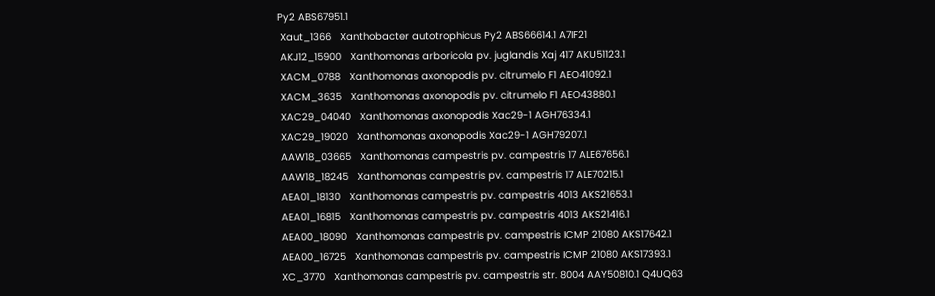Py2 ABS67951.1
 Xaut_1366   Xanthobacter autotrophicus Py2 ABS66614.1 A7IF21
 AKJ12_15900   Xanthomonas arboricola pv. juglandis Xaj 417 AKU51123.1
 XACM_0788   Xanthomonas axonopodis pv. citrumelo F1 AEO41092.1
 XACM_3635   Xanthomonas axonopodis pv. citrumelo F1 AEO43880.1
 XAC29_04040   Xanthomonas axonopodis Xac29-1 AGH76334.1
 XAC29_19020   Xanthomonas axonopodis Xac29-1 AGH79207.1
 AAW18_03665   Xanthomonas campestris pv. campestris 17 ALE67656.1
 AAW18_18245   Xanthomonas campestris pv. campestris 17 ALE70215.1
 AEA01_18130   Xanthomonas campestris pv. campestris 4013 AKS21653.1
 AEA01_16815   Xanthomonas campestris pv. campestris 4013 AKS21416.1
 AEA00_18090   Xanthomonas campestris pv. campestris ICMP 21080 AKS17642.1
 AEA00_16725   Xanthomonas campestris pv. campestris ICMP 21080 AKS17393.1
 XC_3770   Xanthomonas campestris pv. campestris str. 8004 AAY50810.1 Q4UQ63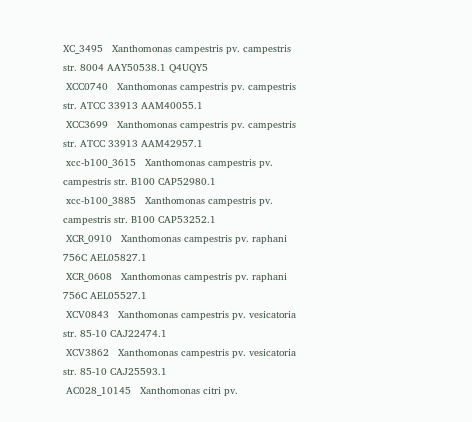XC_3495   Xanthomonas campestris pv. campestris str. 8004 AAY50538.1 Q4UQY5
 XCC0740   Xanthomonas campestris pv. campestris str. ATCC 33913 AAM40055.1
 XCC3699   Xanthomonas campestris pv. campestris str. ATCC 33913 AAM42957.1
 xcc-b100_3615   Xanthomonas campestris pv. campestris str. B100 CAP52980.1
 xcc-b100_3885   Xanthomonas campestris pv. campestris str. B100 CAP53252.1
 XCR_0910   Xanthomonas campestris pv. raphani 756C AEL05827.1
 XCR_0608   Xanthomonas campestris pv. raphani 756C AEL05527.1
 XCV0843   Xanthomonas campestris pv. vesicatoria str. 85-10 CAJ22474.1
 XCV3862   Xanthomonas campestris pv. vesicatoria str. 85-10 CAJ25593.1
 AC028_10145   Xanthomonas citri pv.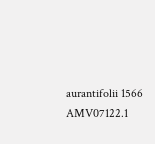aurantifolii 1566 AMV07122.1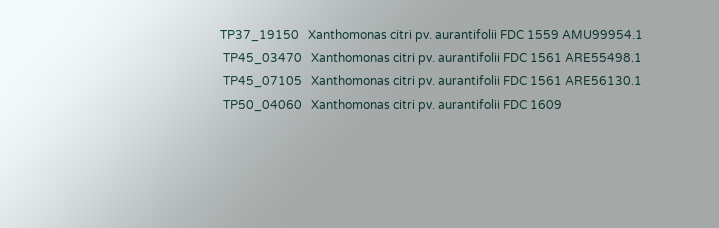TP37_19150   Xanthomonas citri pv. aurantifolii FDC 1559 AMU99954.1
 TP45_03470   Xanthomonas citri pv. aurantifolii FDC 1561 ARE55498.1
 TP45_07105   Xanthomonas citri pv. aurantifolii FDC 1561 ARE56130.1
 TP50_04060   Xanthomonas citri pv. aurantifolii FDC 1609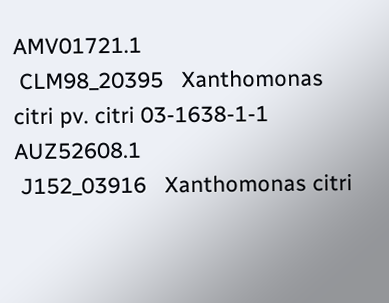AMV01721.1
 CLM98_20395   Xanthomonas citri pv. citri 03-1638-1-1 AUZ52608.1
 J152_03916   Xanthomonas citri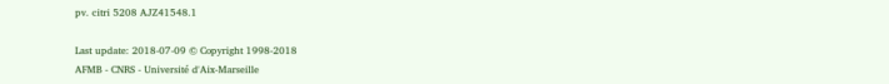pv. citri 5208 AJZ41548.1

Last update: 2018-07-09 © Copyright 1998-2018
AFMB - CNRS - Université d'Aix-Marseille